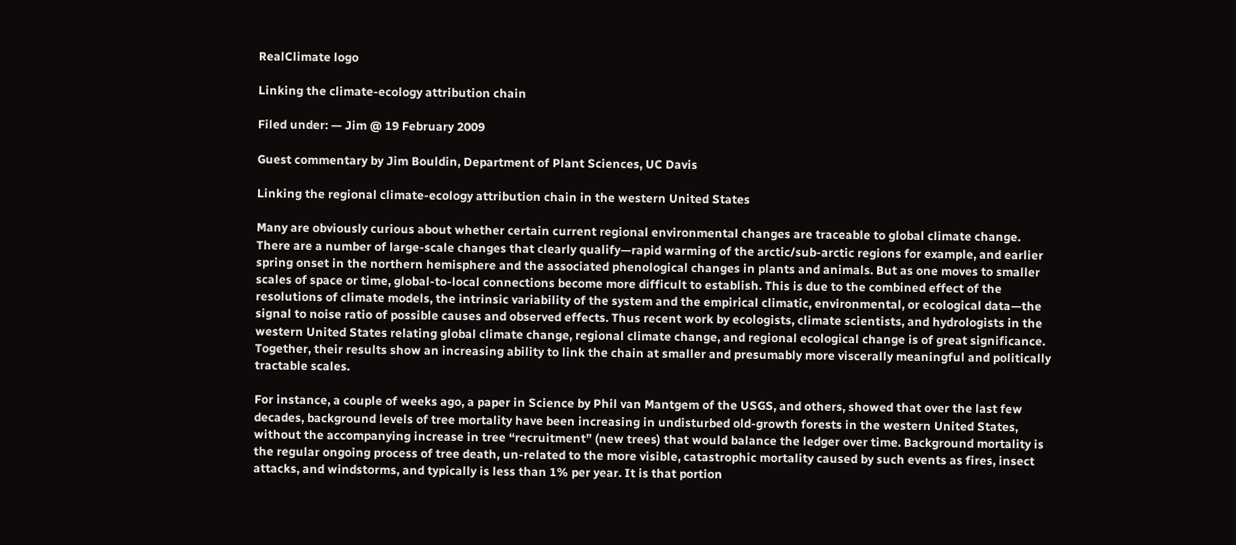RealClimate logo

Linking the climate-ecology attribution chain

Filed under: — Jim @ 19 February 2009

Guest commentary by Jim Bouldin, Department of Plant Sciences, UC Davis

Linking the regional climate-ecology attribution chain in the western United States

Many are obviously curious about whether certain current regional environmental changes are traceable to global climate change. There are a number of large-scale changes that clearly qualify—rapid warming of the arctic/sub-arctic regions for example, and earlier spring onset in the northern hemisphere and the associated phenological changes in plants and animals. But as one moves to smaller scales of space or time, global-to-local connections become more difficult to establish. This is due to the combined effect of the resolutions of climate models, the intrinsic variability of the system and the empirical climatic, environmental, or ecological data—the signal to noise ratio of possible causes and observed effects. Thus recent work by ecologists, climate scientists, and hydrologists in the western United States relating global climate change, regional climate change, and regional ecological change is of great significance. Together, their results show an increasing ability to link the chain at smaller and presumably more viscerally meaningful and politically tractable scales.

For instance, a couple of weeks ago, a paper in Science by Phil van Mantgem of the USGS, and others, showed that over the last few decades, background levels of tree mortality have been increasing in undisturbed old-growth forests in the western United States, without the accompanying increase in tree “recruitment” (new trees) that would balance the ledger over time. Background mortality is the regular ongoing process of tree death, un-related to the more visible, catastrophic mortality caused by such events as fires, insect attacks, and windstorms, and typically is less than 1% per year. It is that portion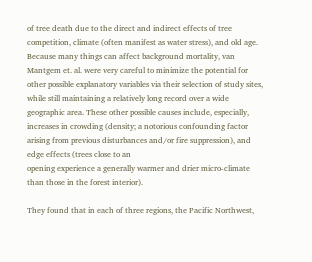of tree death due to the direct and indirect effects of tree competition, climate (often manifest as water stress), and old age. Because many things can affect background mortality, van Mantgem et. al. were very careful to minimize the potential for other possible explanatory variables via their selection of study sites, while still maintaining a relatively long record over a wide geographic area. These other possible causes include, especially, increases in crowding (density; a notorious confounding factor arising from previous disturbances and/or fire suppression), and edge effects (trees close to an
opening experience a generally warmer and drier micro-climate than those in the forest interior).

They found that in each of three regions, the Pacific Northwest,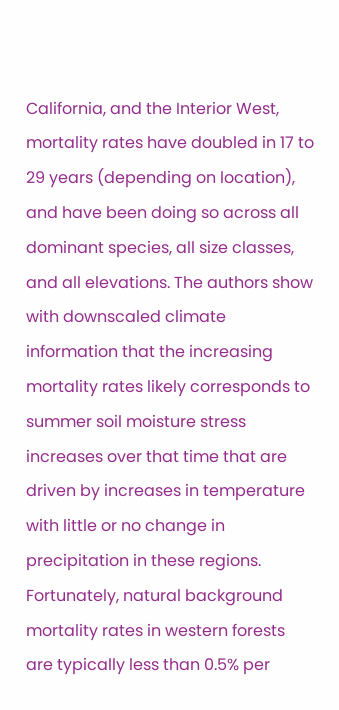California, and the Interior West, mortality rates have doubled in 17 to 29 years (depending on location), and have been doing so across all dominant species, all size classes, and all elevations. The authors show with downscaled climate information that the increasing mortality rates likely corresponds to summer soil moisture stress increases over that time that are driven by increases in temperature with little or no change in precipitation in these regions. Fortunately, natural background mortality rates in western forests are typically less than 0.5% per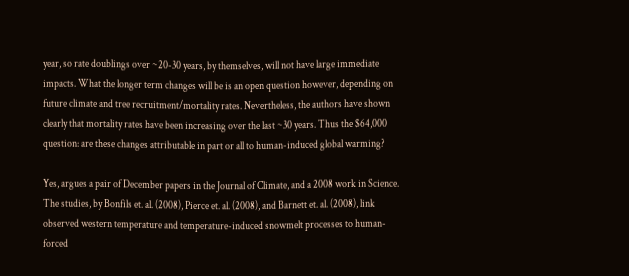year, so rate doublings over ~20-30 years, by themselves, will not have large immediate impacts. What the longer term changes will be is an open question however, depending on future climate and tree recruitment/mortality rates. Nevertheless, the authors have shown clearly that mortality rates have been increasing over the last ~30 years. Thus the $64,000 question: are these changes attributable in part or all to human-induced global warming?

Yes, argues a pair of December papers in the Journal of Climate, and a 2008 work in Science. The studies, by Bonfils et. al. (2008), Pierce et. al. (2008), and Barnett et. al. (2008), link observed western temperature and temperature-induced snowmelt processes to human-forced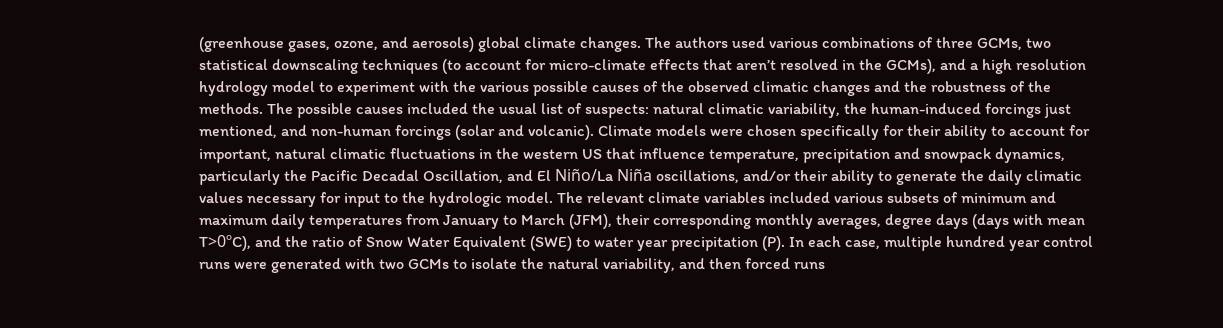(greenhouse gases, ozone, and aerosols) global climate changes. The authors used various combinations of three GCMs, two statistical downscaling techniques (to account for micro-climate effects that aren’t resolved in the GCMs), and a high resolution hydrology model to experiment with the various possible causes of the observed climatic changes and the robustness of the methods. The possible causes included the usual list of suspects: natural climatic variability, the human-induced forcings just mentioned, and non-human forcings (solar and volcanic). Climate models were chosen specifically for their ability to account for important, natural climatic fluctuations in the western US that influence temperature, precipitation and snowpack dynamics, particularly the Pacific Decadal Oscillation, and El Niño/La Niña oscillations, and/or their ability to generate the daily climatic values necessary for input to the hydrologic model. The relevant climate variables included various subsets of minimum and maximum daily temperatures from January to March (JFM), their corresponding monthly averages, degree days (days with mean T>0ºC), and the ratio of Snow Water Equivalent (SWE) to water year precipitation (P). In each case, multiple hundred year control runs were generated with two GCMs to isolate the natural variability, and then forced runs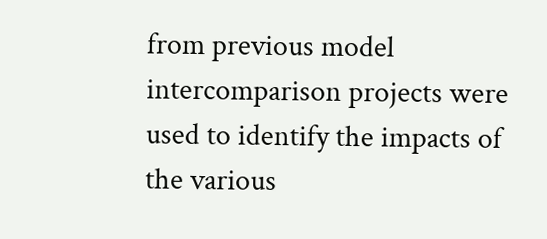from previous model intercomparison projects were used to identify the impacts of the various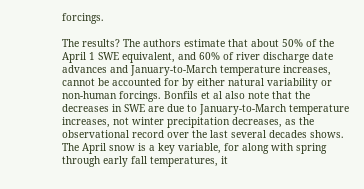forcings.

The results? The authors estimate that about 50% of the April 1 SWE equivalent, and 60% of river discharge date advances and January-to-March temperature increases, cannot be accounted for by either natural variability or non-human forcings. Bonfils et al also note that the decreases in SWE are due to January-to-March temperature increases, not winter precipitation decreases, as the observational record over the last several decades shows. The April snow is a key variable, for along with spring through early fall temperatures, it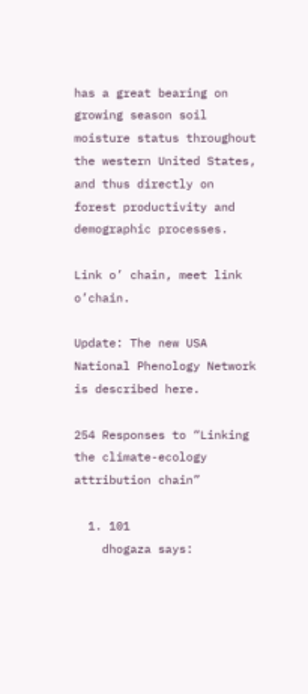has a great bearing on growing season soil moisture status throughout the western United States, and thus directly on forest productivity and demographic processes.

Link o’ chain, meet link o’chain.

Update: The new USA National Phenology Network is described here.

254 Responses to “Linking the climate-ecology attribution chain”

  1. 101
    dhogaza says: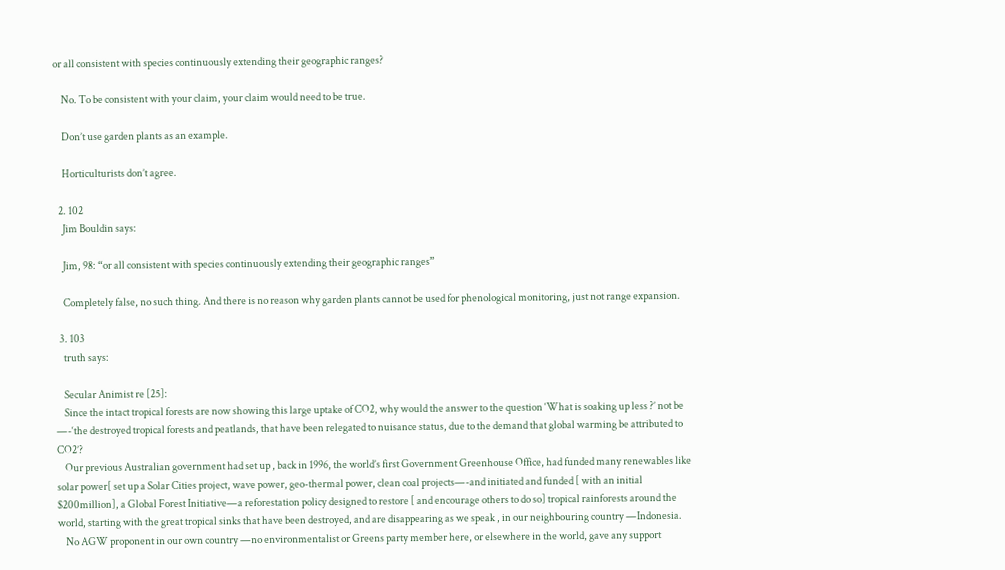or all consistent with species continuously extending their geographic ranges?

    No. To be consistent with your claim, your claim would need to be true.

    Don’t use garden plants as an example.

    Horticulturists don’t agree.

  2. 102
    Jim Bouldin says:

    Jim, 98: “or all consistent with species continuously extending their geographic ranges”

    Completely false, no such thing. And there is no reason why garden plants cannot be used for phenological monitoring, just not range expansion.

  3. 103
    truth says:

    Secular Animist re [25]:
    Since the intact tropical forests are now showing this large uptake of CO2, why would the answer to the question ‘What is soaking up less ?’ not be —-‘the destroyed tropical forests and peatlands, that have been relegated to nuisance status, due to the demand that global warming be attributed to CO2’?
    Our previous Australian government had set up , back in 1996, the world’s first Government Greenhouse Office, had funded many renewables like solar power[ set up a Solar Cities project, wave power, geo-thermal power, clean coal projects—-and initiated and funded [ with an initial $200million], a Global Forest Initiative—a reforestation policy designed to restore [ and encourage others to do so] tropical rainforests around the world, starting with the great tropical sinks that have been destroyed, and are disappearing as we speak , in our neighbouring country —Indonesia.
    No AGW proponent in our own country —no environmentalist or Greens party member here, or elsewhere in the world, gave any support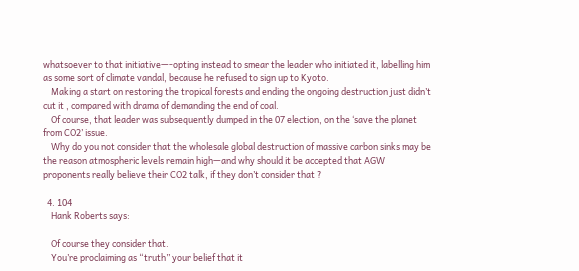whatsoever to that initiative—-opting instead to smear the leader who initiated it, labelling him as some sort of climate vandal, because he refused to sign up to Kyoto.
    Making a start on restoring the tropical forests and ending the ongoing destruction just didn’t cut it , compared with drama of demanding the end of coal.
    Of course, that leader was subsequently dumped in the 07 election, on the ‘save the planet from CO2’ issue.
    Why do you not consider that the wholesale global destruction of massive carbon sinks may be the reason atmospheric levels remain high—and why should it be accepted that AGW proponents really believe their CO2 talk, if they don’t consider that ?

  4. 104
    Hank Roberts says:

    Of course they consider that.
    You’re proclaiming as “truth” your belief that it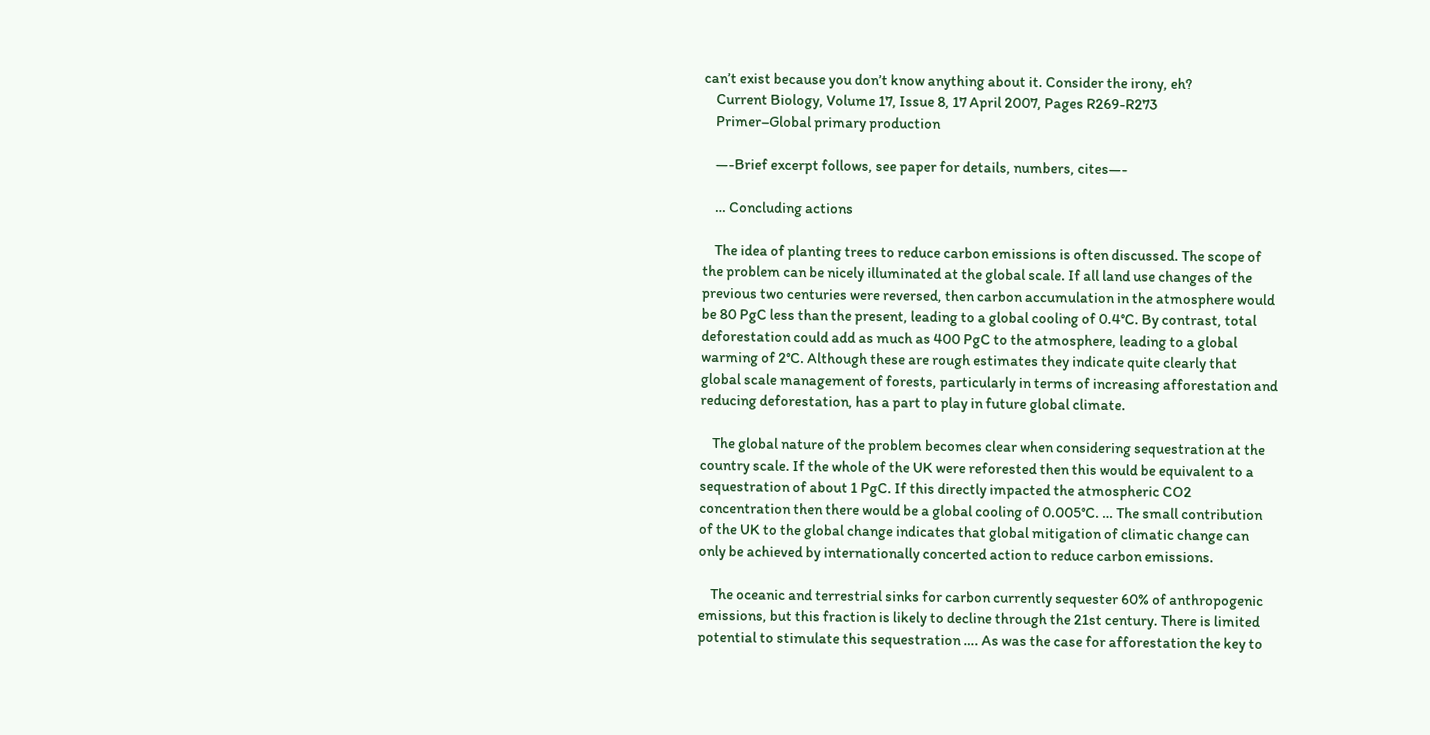can’t exist because you don’t know anything about it. Consider the irony, eh?
    Current Biology, Volume 17, Issue 8, 17 April 2007, Pages R269-R273
    Primer–Global primary production

    —-Brief excerpt follows, see paper for details, numbers, cites—-

    … Concluding actions

    The idea of planting trees to reduce carbon emissions is often discussed. The scope of the problem can be nicely illuminated at the global scale. If all land use changes of the previous two centuries were reversed, then carbon accumulation in the atmosphere would be 80 PgC less than the present, leading to a global cooling of 0.4°C. By contrast, total deforestation could add as much as 400 PgC to the atmosphere, leading to a global warming of 2°C. Although these are rough estimates they indicate quite clearly that global scale management of forests, particularly in terms of increasing afforestation and reducing deforestation, has a part to play in future global climate.

    The global nature of the problem becomes clear when considering sequestration at the country scale. If the whole of the UK were reforested then this would be equivalent to a sequestration of about 1 PgC. If this directly impacted the atmospheric CO2 concentration then there would be a global cooling of 0.005°C. … The small contribution of the UK to the global change indicates that global mitigation of climatic change can only be achieved by internationally concerted action to reduce carbon emissions.

    The oceanic and terrestrial sinks for carbon currently sequester 60% of anthropogenic emissions, but this fraction is likely to decline through the 21st century. There is limited potential to stimulate this sequestration …. As was the case for afforestation the key to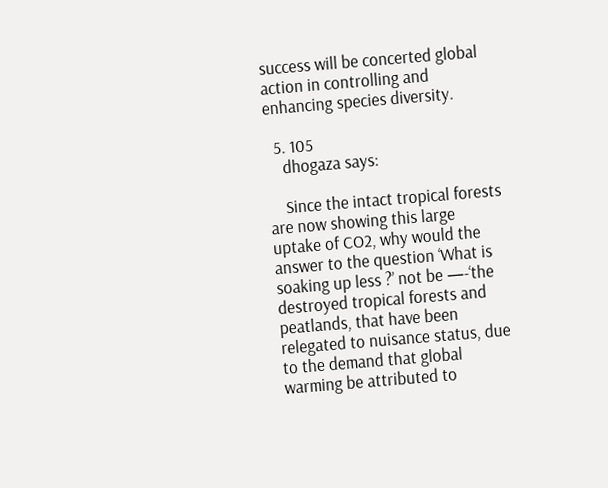success will be concerted global action in controlling and enhancing species diversity.

  5. 105
    dhogaza says:

    Since the intact tropical forests are now showing this large uptake of CO2, why would the answer to the question ‘What is soaking up less ?’ not be —-‘the destroyed tropical forests and peatlands, that have been relegated to nuisance status, due to the demand that global warming be attributed to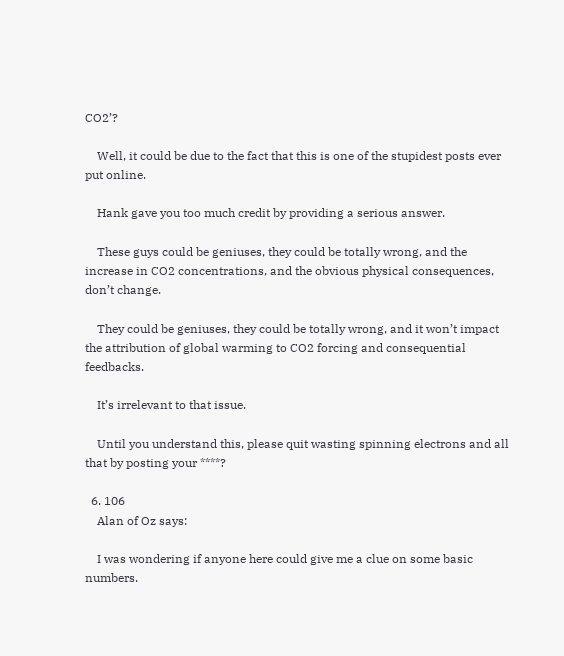CO2’?

    Well, it could be due to the fact that this is one of the stupidest posts ever put online.

    Hank gave you too much credit by providing a serious answer.

    These guys could be geniuses, they could be totally wrong, and the increase in CO2 concentrations, and the obvious physical consequences, don’t change.

    They could be geniuses, they could be totally wrong, and it won’t impact the attribution of global warming to CO2 forcing and consequential feedbacks.

    It’s irrelevant to that issue.

    Until you understand this, please quit wasting spinning electrons and all that by posting your ****?

  6. 106
    Alan of Oz says:

    I was wondering if anyone here could give me a clue on some basic numbers.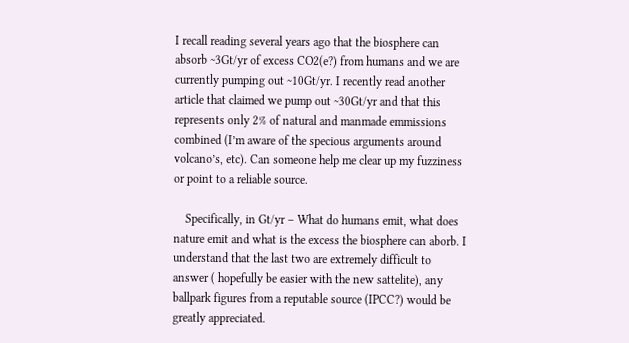I recall reading several years ago that the biosphere can absorb ~3Gt/yr of excess CO2(e?) from humans and we are currently pumping out ~10Gt/yr. I recently read another article that claimed we pump out ~30Gt/yr and that this represents only 2% of natural and manmade emmissions combined (I’m aware of the specious arguments around volcano’s, etc). Can someone help me clear up my fuzziness or point to a reliable source.

    Specifically, in Gt/yr – What do humans emit, what does nature emit and what is the excess the biosphere can aborb. I understand that the last two are extremely difficult to answer ( hopefully be easier with the new sattelite), any ballpark figures from a reputable source (IPCC?) would be greatly appreciated.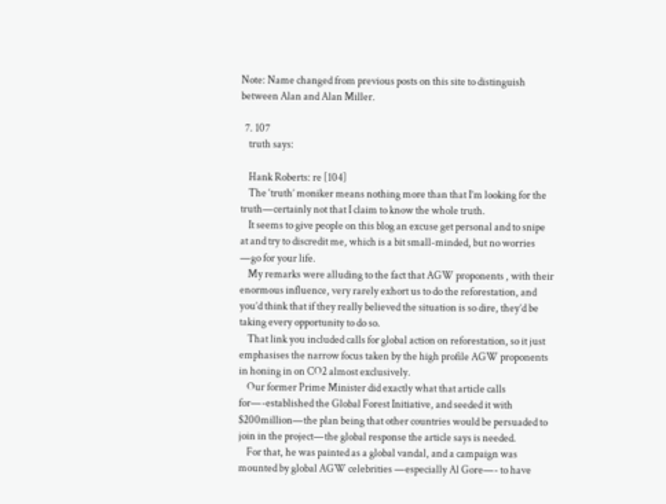Note: Name changed from previous posts on this site to distinguish between Alan and Alan Miller.

  7. 107
    truth says:

    Hank Roberts: re [104]
    The ‘truth’ moniker means nothing more than that I’m looking for the truth—certainly not that I claim to know the whole truth.
    It seems to give people on this blog an excuse get personal and to snipe at and try to discredit me, which is a bit small-minded, but no worries —go for your life.
    My remarks were alluding to the fact that AGW proponents , with their enormous influence, very rarely exhort us to do the reforestation, and you’d think that if they really believed the situation is so dire, they’d be taking every opportunity to do so.
    That link you included calls for global action on reforestation, so it just emphasises the narrow focus taken by the high profile AGW proponents in honing in on CO2 almost exclusively.
    Our former Prime Minister did exactly what that article calls for—-established the Global Forest Initiative, and seeded it with $200million—the plan being that other countries would be persuaded to join in the project—the global response the article says is needed.
    For that, he was painted as a global vandal, and a campaign was mounted by global AGW celebrities —especially Al Gore—- to have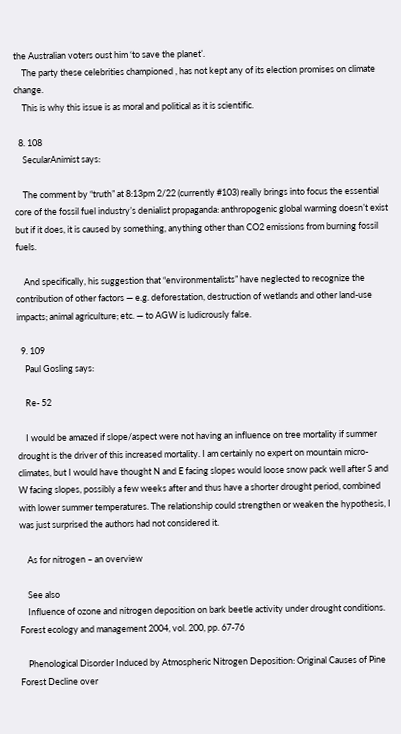the Australian voters oust him ‘to save the planet’.
    The party these celebrities championed , has not kept any of its election promises on climate change.
    This is why this issue is as moral and political as it is scientific.

  8. 108
    SecularAnimist says:

    The comment by “truth” at 8:13pm 2/22 (currently #103) really brings into focus the essential core of the fossil fuel industry’s denialist propaganda: anthropogenic global warming doesn’t exist but if it does, it is caused by something, anything other than CO2 emissions from burning fossil fuels.

    And specifically, his suggestion that “environmentalists” have neglected to recognize the contribution of other factors — e.g. deforestation, destruction of wetlands and other land-use impacts; animal agriculture; etc. — to AGW is ludicrously false.

  9. 109
    Paul Gosling says:

    Re- 52

    I would be amazed if slope/aspect were not having an influence on tree mortality if summer drought is the driver of this increased mortality. I am certainly no expert on mountain micro-climates, but I would have thought N and E facing slopes would loose snow pack well after S and W facing slopes, possibly a few weeks after and thus have a shorter drought period, combined with lower summer temperatures. The relationship could strengthen or weaken the hypothesis, I was just surprised the authors had not considered it.

    As for nitrogen – an overview

    See also
    Influence of ozone and nitrogen deposition on bark beetle activity under drought conditions. Forest ecology and management 2004, vol. 200, pp. 67-76

    Phenological Disorder Induced by Atmospheric Nitrogen Deposition: Original Causes of Pine Forest Decline over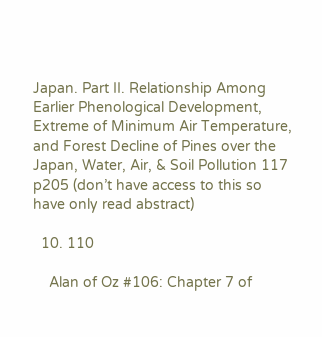Japan. Part II. Relationship Among Earlier Phenological Development, Extreme of Minimum Air Temperature, and Forest Decline of Pines over the Japan, Water, Air, & Soil Pollution 117 p205 (don’t have access to this so have only read abstract)

  10. 110

    Alan of Oz #106: Chapter 7 of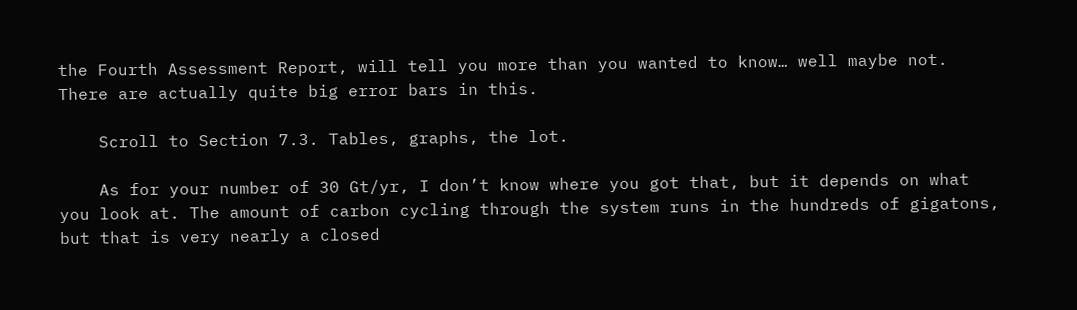the Fourth Assessment Report, will tell you more than you wanted to know… well maybe not. There are actually quite big error bars in this.

    Scroll to Section 7.3. Tables, graphs, the lot.

    As for your number of 30 Gt/yr, I don’t know where you got that, but it depends on what you look at. The amount of carbon cycling through the system runs in the hundreds of gigatons, but that is very nearly a closed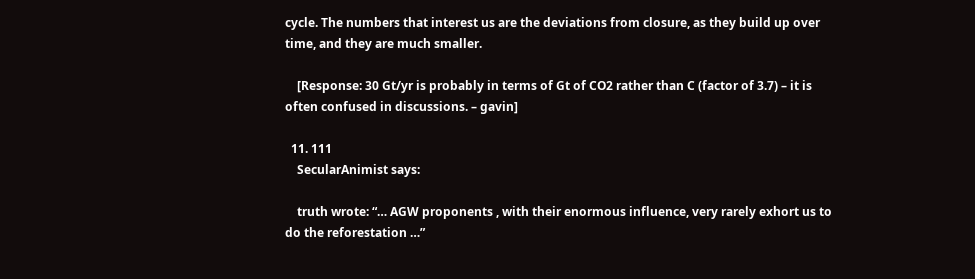cycle. The numbers that interest us are the deviations from closure, as they build up over time, and they are much smaller.

    [Response: 30 Gt/yr is probably in terms of Gt of CO2 rather than C (factor of 3.7) – it is often confused in discussions. – gavin]

  11. 111
    SecularAnimist says:

    truth wrote: “… AGW proponents , with their enormous influence, very rarely exhort us to do the reforestation …”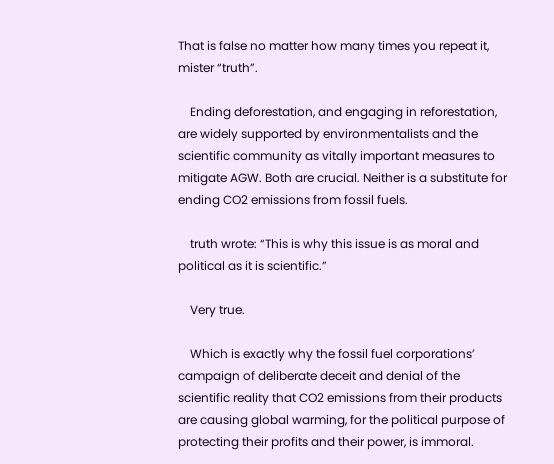That is false no matter how many times you repeat it, mister “truth”.

    Ending deforestation, and engaging in reforestation, are widely supported by environmentalists and the scientific community as vitally important measures to mitigate AGW. Both are crucial. Neither is a substitute for ending CO2 emissions from fossil fuels.

    truth wrote: “This is why this issue is as moral and political as it is scientific.”

    Very true.

    Which is exactly why the fossil fuel corporations’ campaign of deliberate deceit and denial of the scientific reality that CO2 emissions from their products are causing global warming, for the political purpose of protecting their profits and their power, is immoral.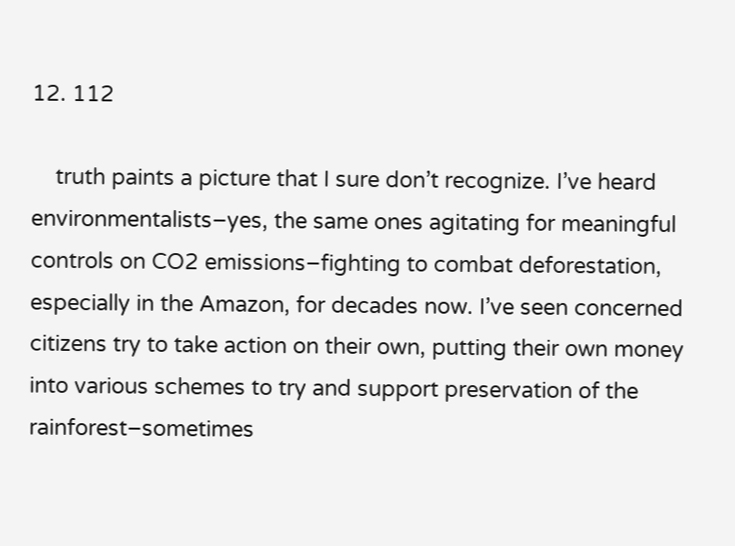12. 112

    truth paints a picture that I sure don’t recognize. I’ve heard environmentalists–yes, the same ones agitating for meaningful controls on CO2 emissions–fighting to combat deforestation, especially in the Amazon, for decades now. I’ve seen concerned citizens try to take action on their own, putting their own money into various schemes to try and support preservation of the rainforest–sometimes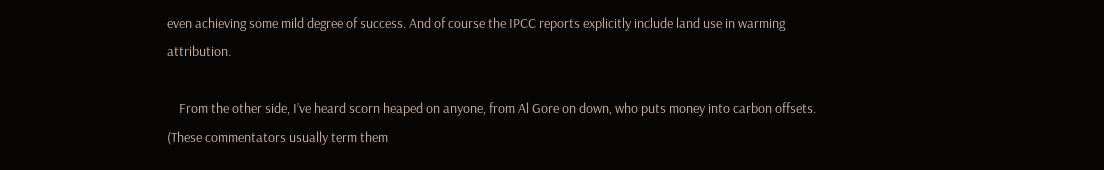even achieving some mild degree of success. And of course the IPCC reports explicitly include land use in warming attribution.

    From the other side, I’ve heard scorn heaped on anyone, from Al Gore on down, who puts money into carbon offsets. (These commentators usually term them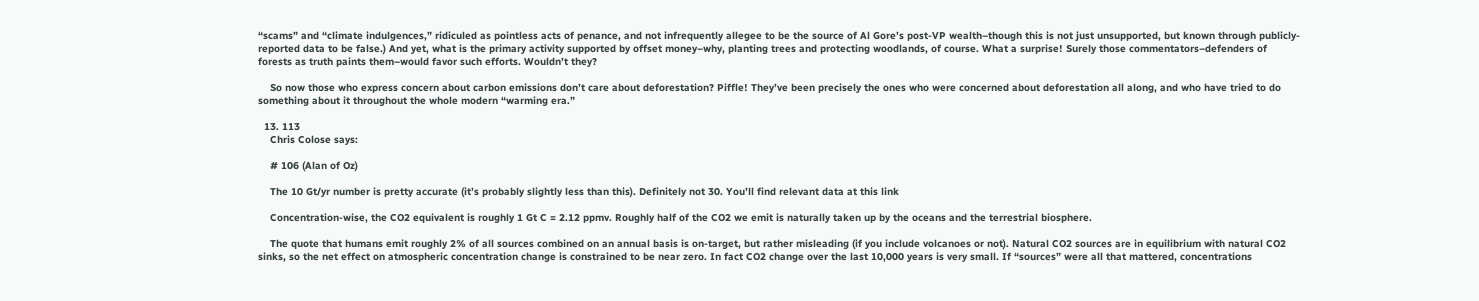“scams” and “climate indulgences,” ridiculed as pointless acts of penance, and not infrequently allegee to be the source of Al Gore’s post-VP wealth–though this is not just unsupported, but known through publicly-reported data to be false.) And yet, what is the primary activity supported by offset money–why, planting trees and protecting woodlands, of course. What a surprise! Surely those commentators–defenders of forests as truth paints them–would favor such efforts. Wouldn’t they?

    So now those who express concern about carbon emissions don’t care about deforestation? Piffle! They’ve been precisely the ones who were concerned about deforestation all along, and who have tried to do something about it throughout the whole modern “warming era.”

  13. 113
    Chris Colose says:

    # 106 (Alan of Oz)

    The 10 Gt/yr number is pretty accurate (it’s probably slightly less than this). Definitely not 30. You’ll find relevant data at this link

    Concentration-wise, the CO2 equivalent is roughly 1 Gt C = 2.12 ppmv. Roughly half of the CO2 we emit is naturally taken up by the oceans and the terrestrial biosphere.

    The quote that humans emit roughly 2% of all sources combined on an annual basis is on-target, but rather misleading (if you include volcanoes or not). Natural CO2 sources are in equilibrium with natural CO2 sinks, so the net effect on atmospheric concentration change is constrained to be near zero. In fact CO2 change over the last 10,000 years is very small. If “sources” were all that mattered, concentrations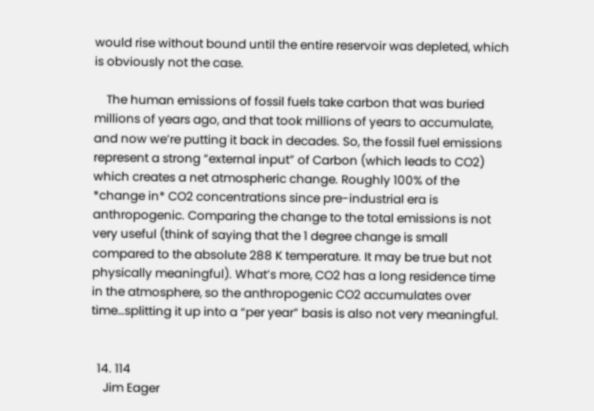would rise without bound until the entire reservoir was depleted, which is obviously not the case.

    The human emissions of fossil fuels take carbon that was buried millions of years ago, and that took millions of years to accumulate, and now we’re putting it back in decades. So, the fossil fuel emissions represent a strong “external input” of Carbon (which leads to CO2) which creates a net atmospheric change. Roughly 100% of the *change in* CO2 concentrations since pre-industrial era is anthropogenic. Comparing the change to the total emissions is not very useful (think of saying that the 1 degree change is small compared to the absolute 288 K temperature. It may be true but not physically meaningful). What’s more, CO2 has a long residence time in the atmosphere, so the anthropogenic CO2 accumulates over time…splitting it up into a “per year” basis is also not very meaningful.


  14. 114
    Jim Eager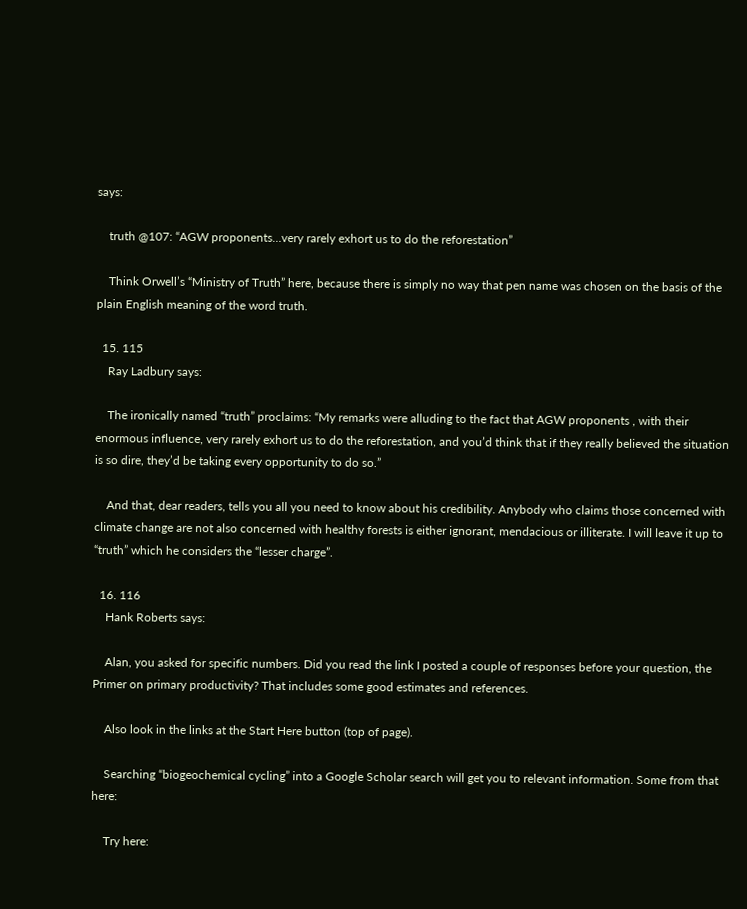says:

    truth @107: “AGW proponents…very rarely exhort us to do the reforestation”

    Think Orwell’s “Ministry of Truth” here, because there is simply no way that pen name was chosen on the basis of the plain English meaning of the word truth.

  15. 115
    Ray Ladbury says:

    The ironically named “truth” proclaims: “My remarks were alluding to the fact that AGW proponents , with their enormous influence, very rarely exhort us to do the reforestation, and you’d think that if they really believed the situation is so dire, they’d be taking every opportunity to do so.”

    And that, dear readers, tells you all you need to know about his credibility. Anybody who claims those concerned with climate change are not also concerned with healthy forests is either ignorant, mendacious or illiterate. I will leave it up to “truth” which he considers the “lesser charge”.

  16. 116
    Hank Roberts says:

    Alan, you asked for specific numbers. Did you read the link I posted a couple of responses before your question, the Primer on primary productivity? That includes some good estimates and references.

    Also look in the links at the Start Here button (top of page).

    Searching “biogeochemical cycling” into a Google Scholar search will get you to relevant information. Some from that here:

    Try here: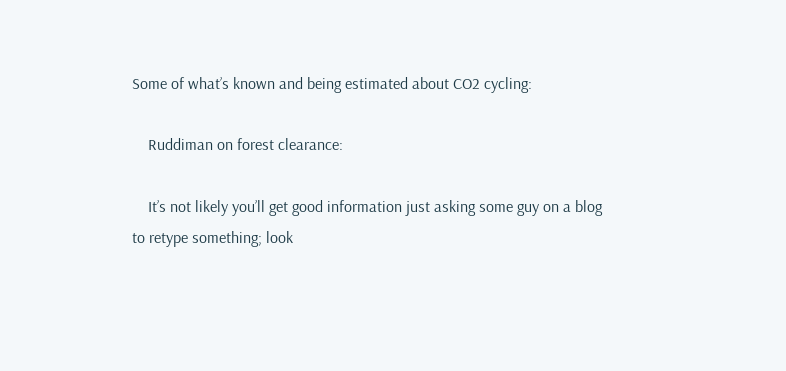Some of what’s known and being estimated about CO2 cycling:

    Ruddiman on forest clearance:

    It’s not likely you’ll get good information just asking some guy on a blog to retype something; look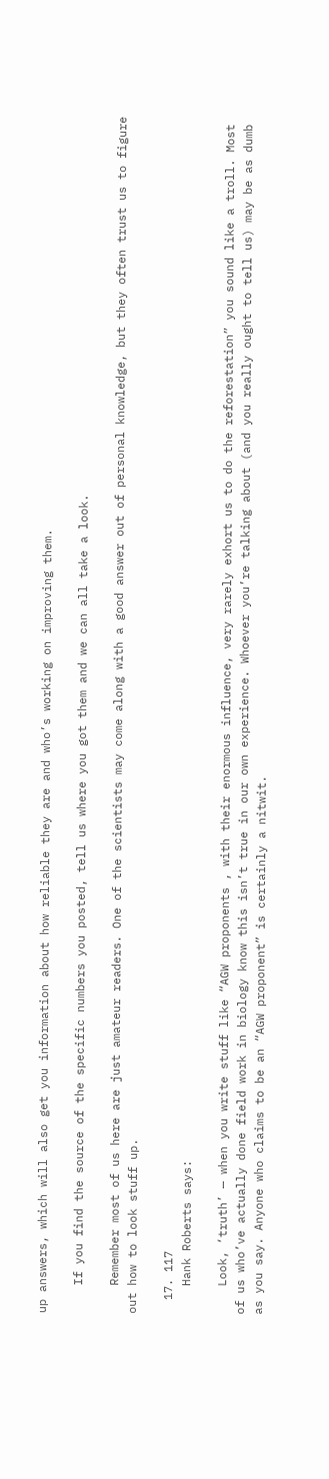up answers, which will also get you information about how reliable they are and who’s working on improving them.

    If you find the source of the specific numbers you posted, tell us where you got them and we can all take a look.

    Remember most of us here are just amateur readers. One of the scientists may come along with a good answer out of personal knowledge, but they often trust us to figure out how to look stuff up.

  17. 117
    Hank Roberts says:

    Look, ‘truth’ — when you write stuff like “AGW proponents , with their enormous influence, very rarely exhort us to do the reforestation” you sound like a troll. Most of us who’ve actually done field work in biology know this isn’t true in our own experience. Whoever you’re talking about (and you really ought to tell us) may be as dumb as you say. Anyone who claims to be an “AGW proponent” is certainly a nitwit.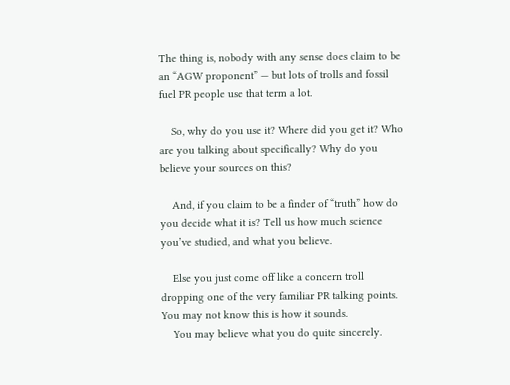The thing is, nobody with any sense does claim to be an “AGW proponent” — but lots of trolls and fossil fuel PR people use that term a lot.

    So, why do you use it? Where did you get it? Who are you talking about specifically? Why do you believe your sources on this?

    And, if you claim to be a finder of “truth” how do you decide what it is? Tell us how much science you’ve studied, and what you believe.

    Else you just come off like a concern troll dropping one of the very familiar PR talking points. You may not know this is how it sounds.
    You may believe what you do quite sincerely.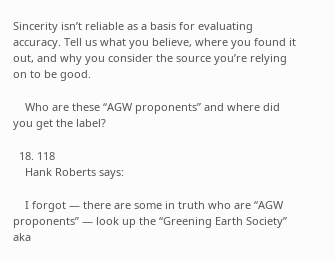Sincerity isn’t reliable as a basis for evaluating accuracy. Tell us what you believe, where you found it out, and why you consider the source you’re relying on to be good.

    Who are these “AGW proponents” and where did you get the label?

  18. 118
    Hank Roberts says:

    I forgot — there are some in truth who are “AGW proponents” — look up the “Greening Earth Society” aka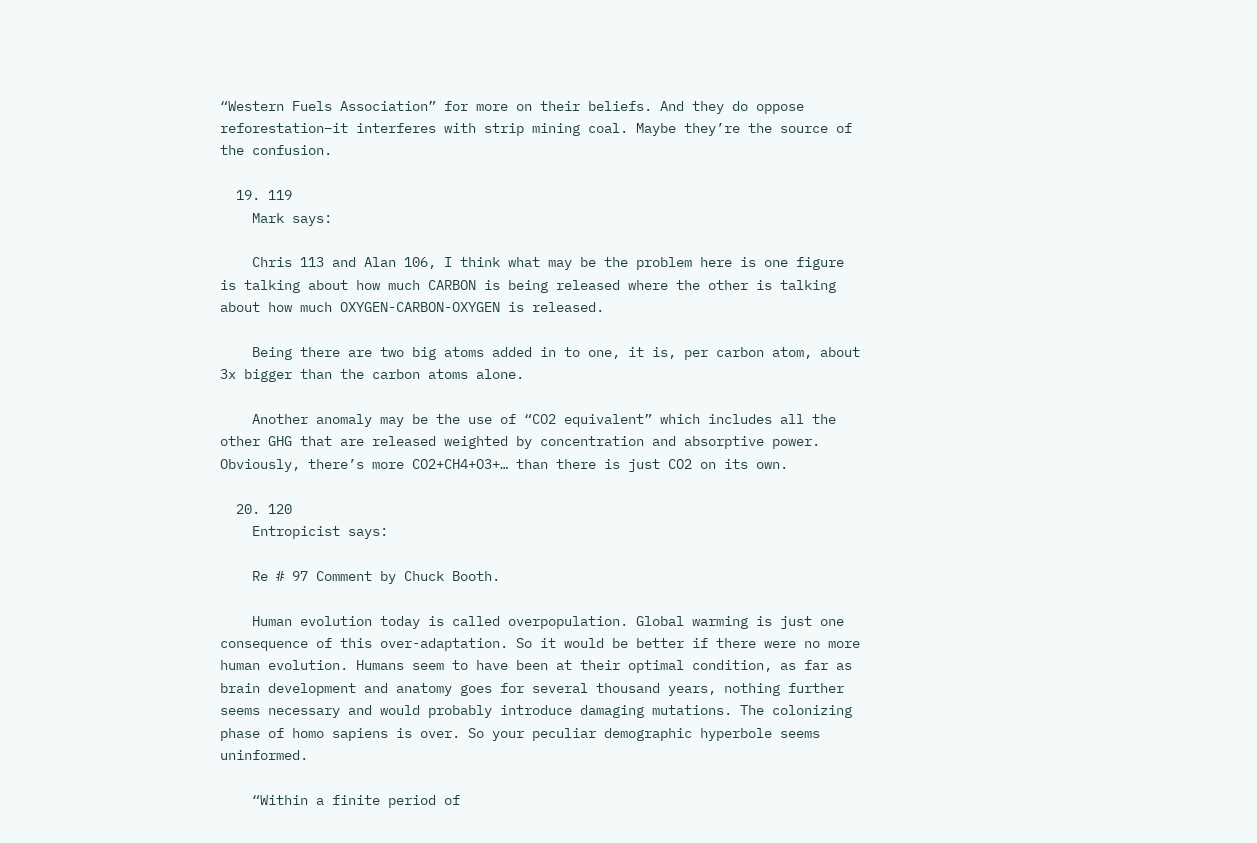“Western Fuels Association” for more on their beliefs. And they do oppose reforestation–it interferes with strip mining coal. Maybe they’re the source of the confusion.

  19. 119
    Mark says:

    Chris 113 and Alan 106, I think what may be the problem here is one figure is talking about how much CARBON is being released where the other is talking about how much OXYGEN-CARBON-OXYGEN is released.

    Being there are two big atoms added in to one, it is, per carbon atom, about 3x bigger than the carbon atoms alone.

    Another anomaly may be the use of “CO2 equivalent” which includes all the other GHG that are released weighted by concentration and absorptive power. Obviously, there’s more CO2+CH4+O3+… than there is just CO2 on its own.

  20. 120
    Entropicist says:

    Re # 97 Comment by Chuck Booth.

    Human evolution today is called overpopulation. Global warming is just one consequence of this over-adaptation. So it would be better if there were no more human evolution. Humans seem to have been at their optimal condition, as far as brain development and anatomy goes for several thousand years, nothing further seems necessary and would probably introduce damaging mutations. The colonizing phase of homo sapiens is over. So your peculiar demographic hyperbole seems uninformed.

    “Within a finite period of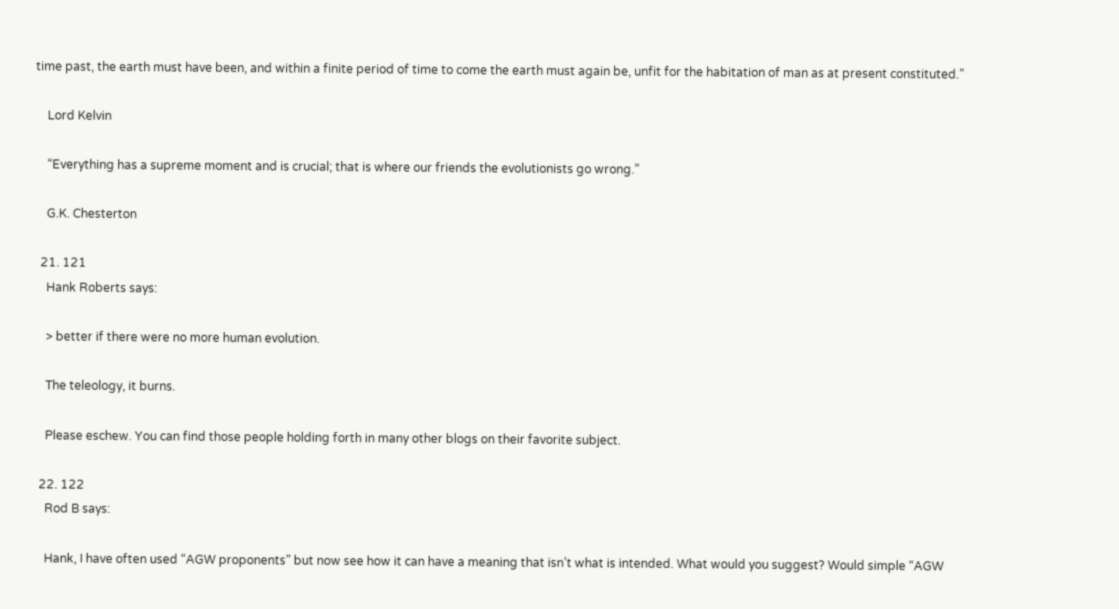time past, the earth must have been, and within a finite period of time to come the earth must again be, unfit for the habitation of man as at present constituted.”

    Lord Kelvin

    “Everything has a supreme moment and is crucial; that is where our friends the evolutionists go wrong.”

    G.K. Chesterton

  21. 121
    Hank Roberts says:

    > better if there were no more human evolution.

    The teleology, it burns.

    Please eschew. You can find those people holding forth in many other blogs on their favorite subject.

  22. 122
    Rod B says:

    Hank, I have often used “AGW proponents” but now see how it can have a meaning that isn’t what is intended. What would you suggest? Would simple “AGW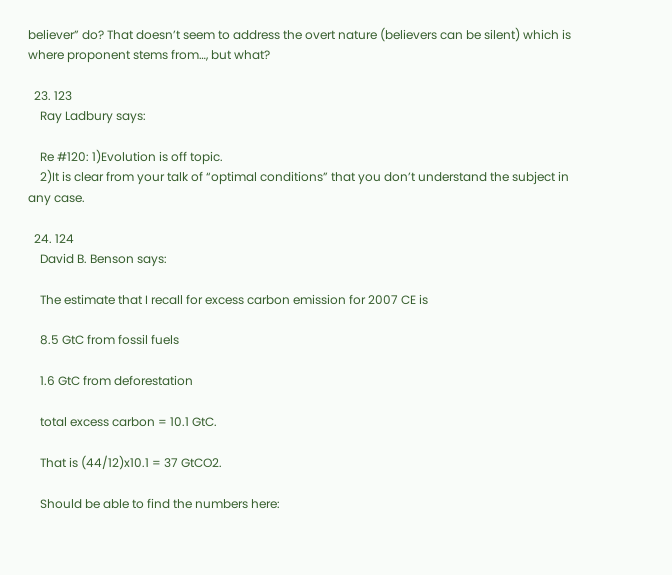believer” do? That doesn’t seem to address the overt nature (believers can be silent) which is where proponent stems from…, but what?

  23. 123
    Ray Ladbury says:

    Re #120: 1)Evolution is off topic.
    2)It is clear from your talk of “optimal conditions” that you don’t understand the subject in any case.

  24. 124
    David B. Benson says:

    The estimate that I recall for excess carbon emission for 2007 CE is

    8.5 GtC from fossil fuels

    1.6 GtC from deforestation

    total excess carbon = 10.1 GtC.

    That is (44/12)x10.1 = 37 GtCO2.

    Should be able to find the numbers here: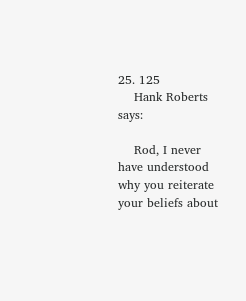25. 125
    Hank Roberts says:

    Rod, I never have understood why you reiterate your beliefs about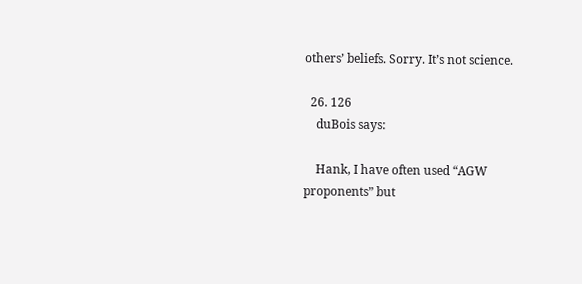others’ beliefs. Sorry. It’s not science.

  26. 126
    duBois says:

    Hank, I have often used “AGW proponents” but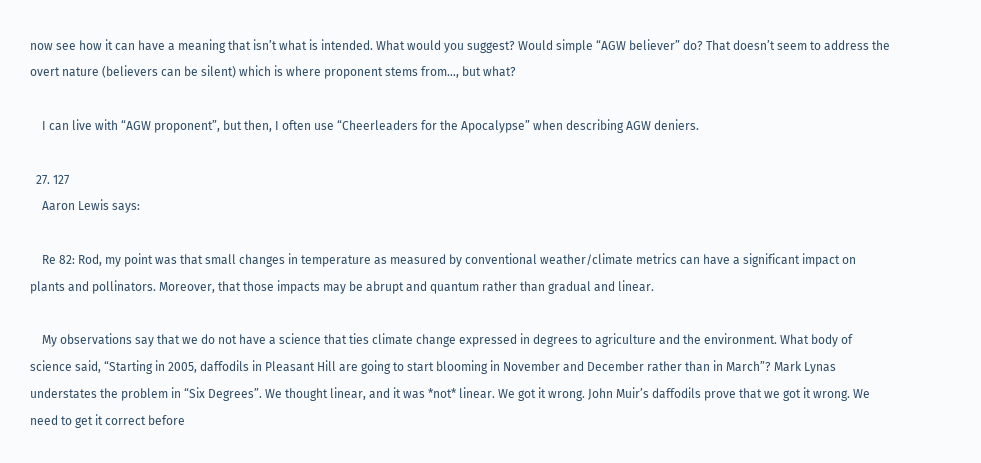now see how it can have a meaning that isn’t what is intended. What would you suggest? Would simple “AGW believer” do? That doesn’t seem to address the overt nature (believers can be silent) which is where proponent stems from…, but what?

    I can live with “AGW proponent”, but then, I often use “Cheerleaders for the Apocalypse” when describing AGW deniers.

  27. 127
    Aaron Lewis says:

    Re 82: Rod, my point was that small changes in temperature as measured by conventional weather/climate metrics can have a significant impact on plants and pollinators. Moreover, that those impacts may be abrupt and quantum rather than gradual and linear.

    My observations say that we do not have a science that ties climate change expressed in degrees to agriculture and the environment. What body of science said, “Starting in 2005, daffodils in Pleasant Hill are going to start blooming in November and December rather than in March”? Mark Lynas understates the problem in “Six Degrees”. We thought linear, and it was *not* linear. We got it wrong. John Muir’s daffodils prove that we got it wrong. We need to get it correct before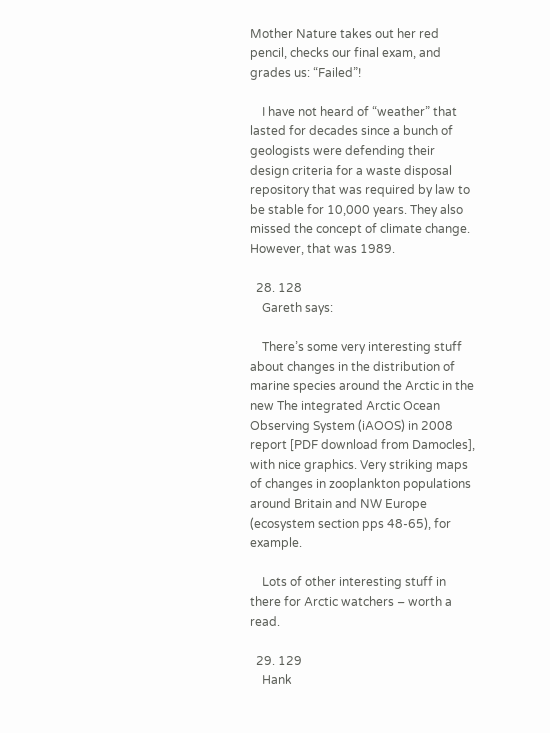Mother Nature takes out her red pencil, checks our final exam, and grades us: “Failed”!

    I have not heard of “weather” that lasted for decades since a bunch of geologists were defending their design criteria for a waste disposal repository that was required by law to be stable for 10,000 years. They also missed the concept of climate change. However, that was 1989.

  28. 128
    Gareth says:

    There’s some very interesting stuff about changes in the distribution of marine species around the Arctic in the new The integrated Arctic Ocean Observing System (iAOOS) in 2008 report [PDF download from Damocles], with nice graphics. Very striking maps of changes in zooplankton populations around Britain and NW Europe (ecosystem section pps 48-65), for example.

    Lots of other interesting stuff in there for Arctic watchers – worth a read.

  29. 129
    Hank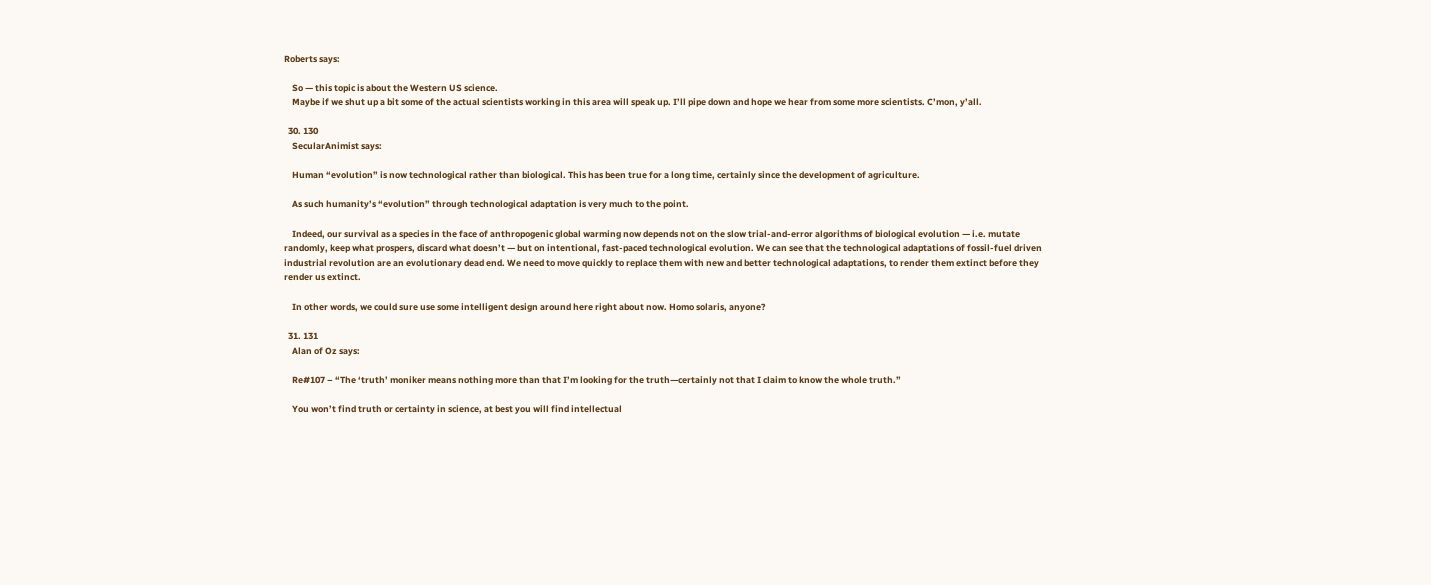Roberts says:

    So — this topic is about the Western US science.
    Maybe if we shut up a bit some of the actual scientists working in this area will speak up. I’ll pipe down and hope we hear from some more scientists. C’mon, y’all.

  30. 130
    SecularAnimist says:

    Human “evolution” is now technological rather than biological. This has been true for a long time, certainly since the development of agriculture.

    As such humanity’s “evolution” through technological adaptation is very much to the point.

    Indeed, our survival as a species in the face of anthropogenic global warming now depends not on the slow trial-and-error algorithms of biological evolution — i.e. mutate randomly, keep what prospers, discard what doesn’t — but on intentional, fast-paced technological evolution. We can see that the technological adaptations of fossil-fuel driven industrial revolution are an evolutionary dead end. We need to move quickly to replace them with new and better technological adaptations, to render them extinct before they render us extinct.

    In other words, we could sure use some intelligent design around here right about now. Homo solaris, anyone?

  31. 131
    Alan of Oz says:

    Re#107 – “The ‘truth’ moniker means nothing more than that I’m looking for the truth—certainly not that I claim to know the whole truth.”

    You won’t find truth or certainty in science, at best you will find intellectual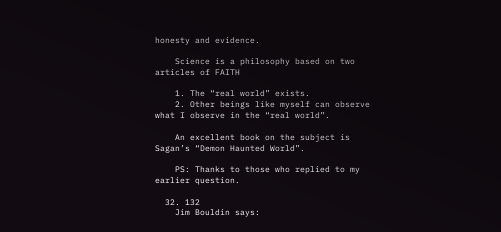honesty and evidence.

    Science is a philosophy based on two articles of FAITH

    1. The “real world” exists.
    2. Other beings like myself can observe what I observe in the “real world”.

    An excellent book on the subject is Sagan’s “Demon Haunted World”.

    PS: Thanks to those who replied to my earlier question.

  32. 132
    Jim Bouldin says: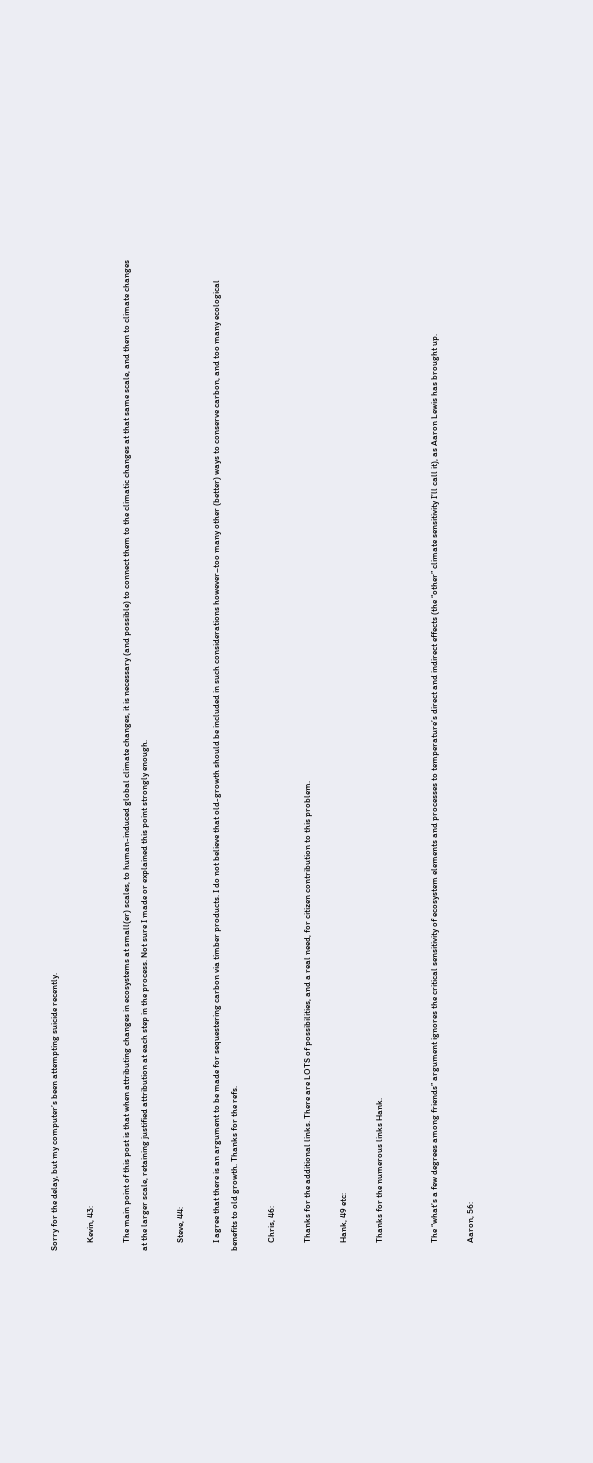Sorry for the delay, but my computer’s been attempting suicide recently.

    Kevin, 43:

    The main point of this post is that when attributing changes in ecosystems at small(er) scales, to human-induced global climate changes, it is necessary (and possible) to connect them to the climatic changes at that same scale, and then to climate changes at the larger scale, retaining justified attribution at each step in the process. Not sure I made or explained this point strongly enough.

    Steve, 44:

    I agree that there is an argument to be made for sequestering carbon via timber products. I do not believe that old-growth should be included in such considerations however–too many other (better) ways to conserve carbon, and too many ecological benefits to old growth. Thanks for the refs.

    Chris, 46:

    Thanks for the additional links. There are LOTS of possibilities, and a real need, for citizen contribution to this problem.

    Hank, 49 etc:

    Thanks for the numerous links Hank.


    The “what’s a few degrees among friends” argument ignores the critical sensitivity of ecosystem elements and processes to temperature’s direct and indirect effects (the “other” climate sensitivity I’ll call it), as Aaron Lewis has brought up.

    Aaron, 56: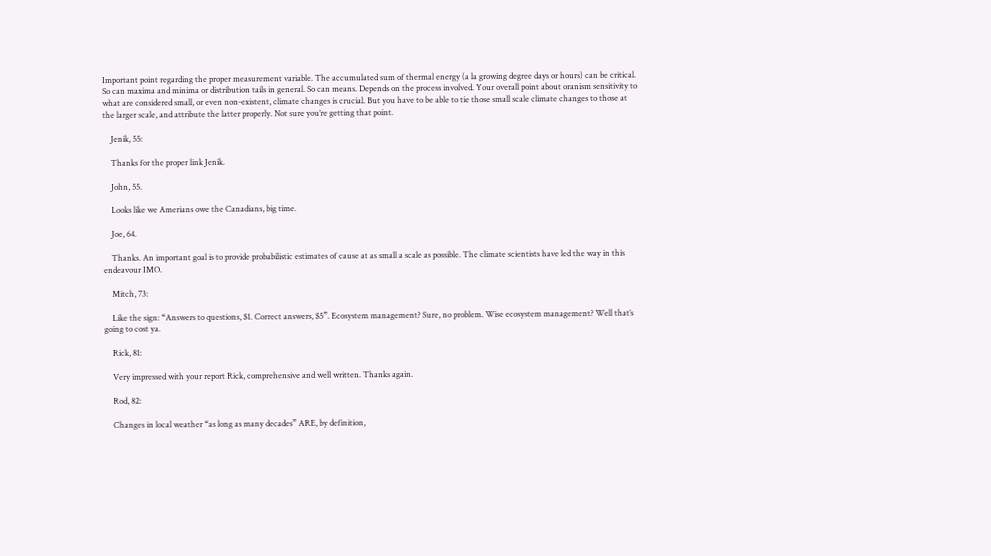Important point regarding the proper measurement variable. The accumulated sum of thermal energy (a la growing degree days or hours) can be critical. So can maxima and minima or distribution tails in general. So can means. Depends on the process involved. Your overall point about oranism sensitivity to what are considered small, or even non-existent, climate changes is crucial. But you have to be able to tie those small scale climate changes to those at the larger scale, and attribute the latter properly. Not sure you’re getting that point.

    Jenik, 55:

    Thanks for the proper link Jenik.

    John, 55.

    Looks like we Amerians owe the Canadians, big time.

    Joe, 64.

    Thanks. An important goal is to provide probabilistic estimates of cause at as small a scale as possible. The climate scientists have led the way in this endeavour IMO.

    Mitch, 73:

    Like the sign: “Answers to questions, $1. Correct answers, $5”. Ecosystem management? Sure, no problem. Wise ecosystem management? Well that’s going to cost ya.

    Rick, 81:

    Very impressed with your report Rick, comprehensive and well written. Thanks again.

    Rod, 82:

    Changes in local weather “as long as many decades” ARE, by definition,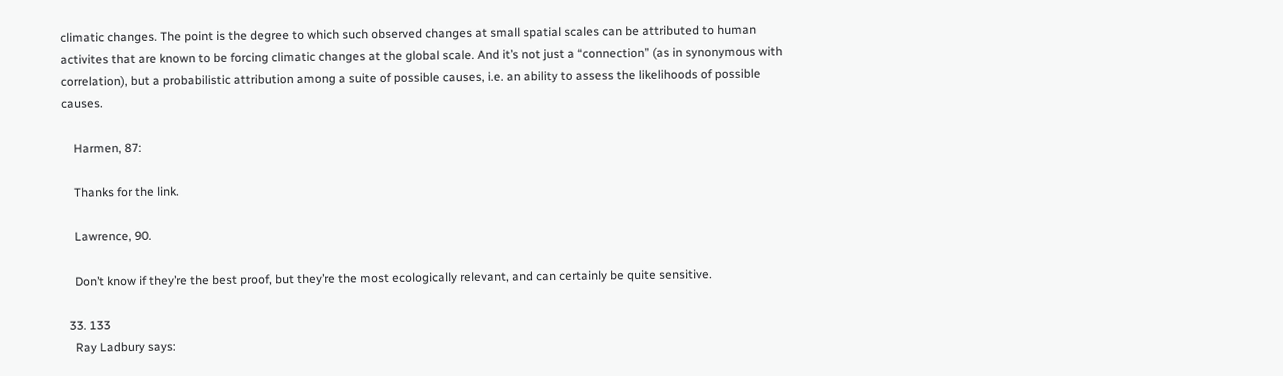climatic changes. The point is the degree to which such observed changes at small spatial scales can be attributed to human activites that are known to be forcing climatic changes at the global scale. And it’s not just a “connection” (as in synonymous with correlation), but a probabilistic attribution among a suite of possible causes, i.e. an ability to assess the likelihoods of possible causes.

    Harmen, 87:

    Thanks for the link.

    Lawrence, 90.

    Don’t know if they’re the best proof, but they’re the most ecologically relevant, and can certainly be quite sensitive.

  33. 133
    Ray Ladbury says: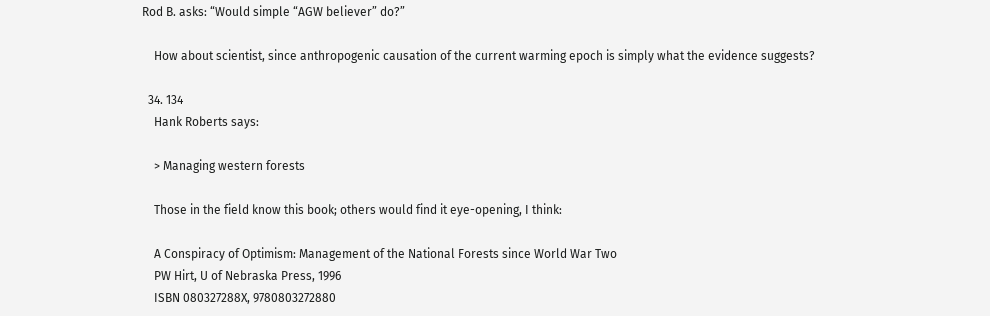Rod B. asks: “Would simple “AGW believer” do?”

    How about scientist, since anthropogenic causation of the current warming epoch is simply what the evidence suggests?

  34. 134
    Hank Roberts says:

    > Managing western forests

    Those in the field know this book; others would find it eye-opening, I think:

    A Conspiracy of Optimism: Management of the National Forests since World War Two
    PW Hirt, U of Nebraska Press, 1996
    ISBN 080327288X, 9780803272880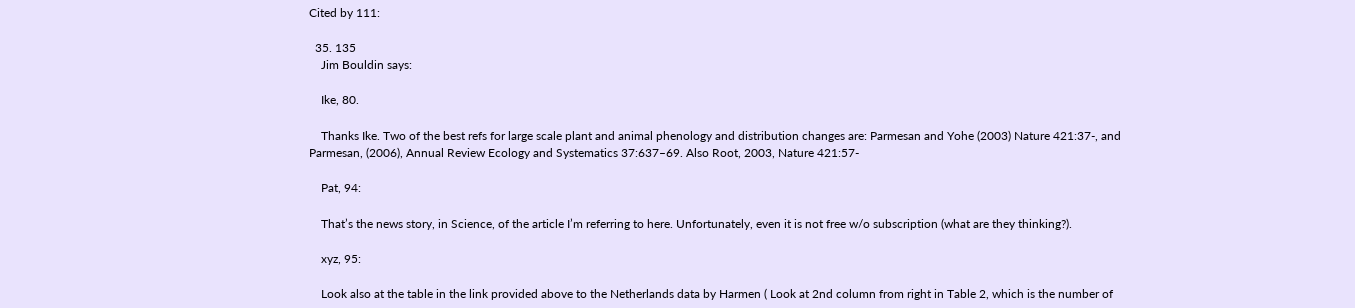Cited by 111:

  35. 135
    Jim Bouldin says:

    Ike, 80.

    Thanks Ike. Two of the best refs for large scale plant and animal phenology and distribution changes are: Parmesan and Yohe (2003) Nature 421:37-, and Parmesan, (2006), Annual Review Ecology and Systematics 37:637–69. Also Root, 2003, Nature 421:57-

    Pat, 94:

    That’s the news story, in Science, of the article I’m referring to here. Unfortunately, even it is not free w/o subscription (what are they thinking?).

    xyz, 95:

    Look also at the table in the link provided above to the Netherlands data by Harmen ( Look at 2nd column from right in Table 2, which is the number of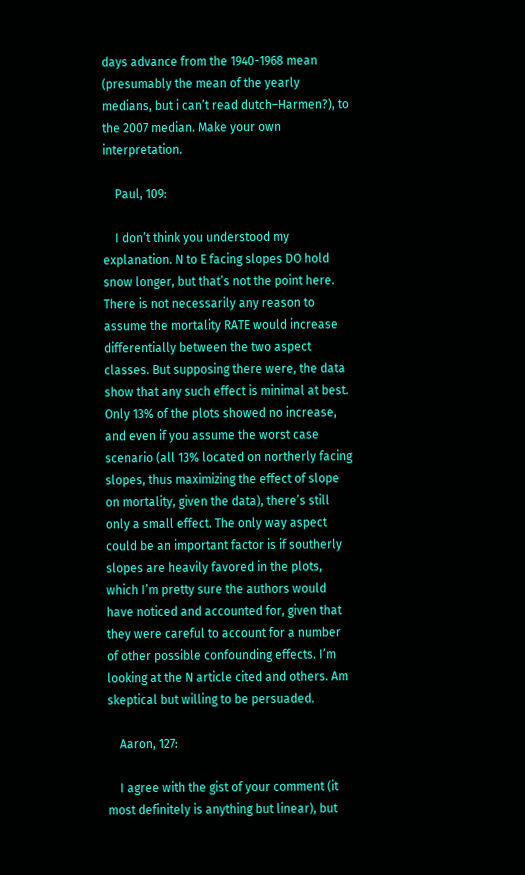days advance from the 1940-1968 mean (presumably the mean of the yearly medians, but i can’t read dutch–Harmen?), to the 2007 median. Make your own interpretation.

    Paul, 109:

    I don’t think you understood my explanation. N to E facing slopes DO hold snow longer, but that’s not the point here. There is not necessarily any reason to assume the mortality RATE would increase differentially between the two aspect classes. But supposing there were, the data show that any such effect is minimal at best. Only 13% of the plots showed no increase, and even if you assume the worst case scenario (all 13% located on northerly facing slopes, thus maximizing the effect of slope on mortality, given the data), there’s still only a small effect. The only way aspect could be an important factor is if southerly slopes are heavily favored in the plots, which I’m pretty sure the authors would have noticed and accounted for, given that they were careful to account for a number of other possible confounding effects. I’m looking at the N article cited and others. Am skeptical but willing to be persuaded.

    Aaron, 127:

    I agree with the gist of your comment (it most definitely is anything but linear), but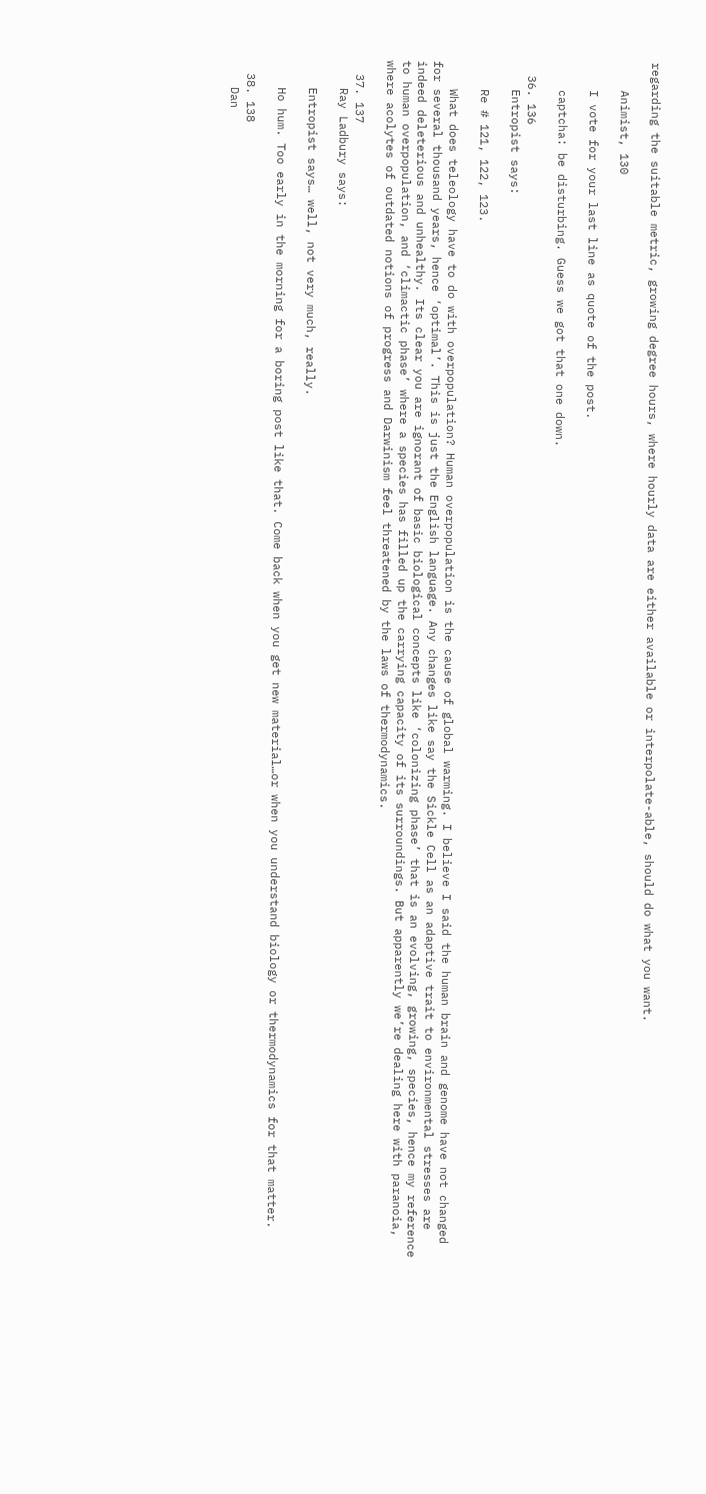regarding the suitable metric, growing degree hours, where hourly data are either available or interpolate-able, should do what you want.

    Animist, 130

    I vote for your last line as quote of the post.

    captcha: be disturbing. Guess we got that one down.

  36. 136
    Entropist says:

    Re # 121, 122, 123.

    What does teleology have to do with overpopulation? Human overpopulation is the cause of global warming. I believe I said the human brain and genome have not changed for several thousand years, hence ‘optimal’. This is just the English language. Any changes like say the Sickle Cell as an adaptive trait to environmental stresses are indeed deleterious and unhealthy. Its clear you are ignorant of basic biological concepts like ‘colonizing phase’ that is an evolving, growing, species, hence my reference to human overpopulation, and ‘climactic phase’ where a species has filled up the carrying capacity of its surroundings. But apparently we’re dealing here with paranoia, where acolytes of outdated notions of progress and Darwinism feel threatened by the laws of thermodynamics.

  37. 137
    Ray Ladbury says:

    Entropist says… well, not very much, really.

    Ho hum. Too early in the morning for a boring post like that. Come back when you get new material…or when you understand biology or thermodynamics for that matter.

  38. 138
    Dan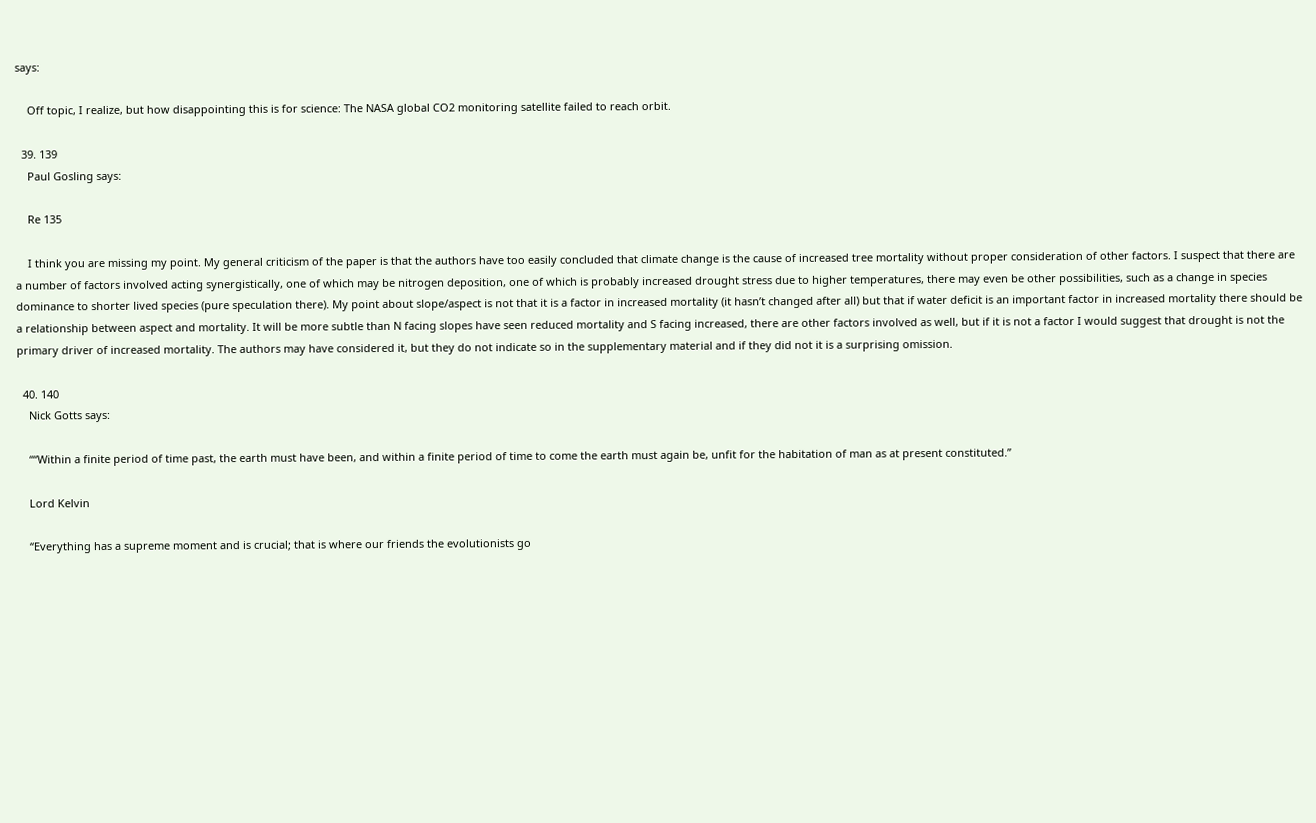says:

    Off topic, I realize, but how disappointing this is for science: The NASA global CO2 monitoring satellite failed to reach orbit.

  39. 139
    Paul Gosling says:

    Re 135

    I think you are missing my point. My general criticism of the paper is that the authors have too easily concluded that climate change is the cause of increased tree mortality without proper consideration of other factors. I suspect that there are a number of factors involved acting synergistically, one of which may be nitrogen deposition, one of which is probably increased drought stress due to higher temperatures, there may even be other possibilities, such as a change in species dominance to shorter lived species (pure speculation there). My point about slope/aspect is not that it is a factor in increased mortality (it hasn’t changed after all) but that if water deficit is an important factor in increased mortality there should be a relationship between aspect and mortality. It will be more subtle than N facing slopes have seen reduced mortality and S facing increased, there are other factors involved as well, but if it is not a factor I would suggest that drought is not the primary driver of increased mortality. The authors may have considered it, but they do not indicate so in the supplementary material and if they did not it is a surprising omission.

  40. 140
    Nick Gotts says:

    ““Within a finite period of time past, the earth must have been, and within a finite period of time to come the earth must again be, unfit for the habitation of man as at present constituted.”

    Lord Kelvin

    “Everything has a supreme moment and is crucial; that is where our friends the evolutionists go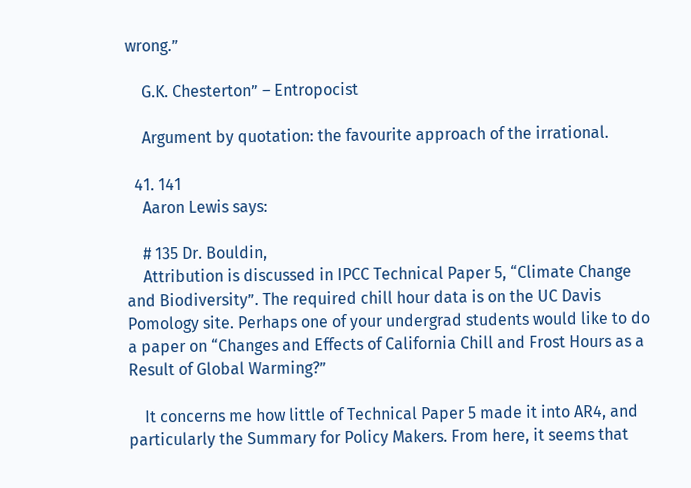wrong.”

    G.K. Chesterton” – Entropocist

    Argument by quotation: the favourite approach of the irrational.

  41. 141
    Aaron Lewis says:

    # 135 Dr. Bouldin,
    Attribution is discussed in IPCC Technical Paper 5, “Climate Change and Biodiversity”. The required chill hour data is on the UC Davis Pomology site. Perhaps one of your undergrad students would like to do a paper on “Changes and Effects of California Chill and Frost Hours as a Result of Global Warming?”

    It concerns me how little of Technical Paper 5 made it into AR4, and particularly the Summary for Policy Makers. From here, it seems that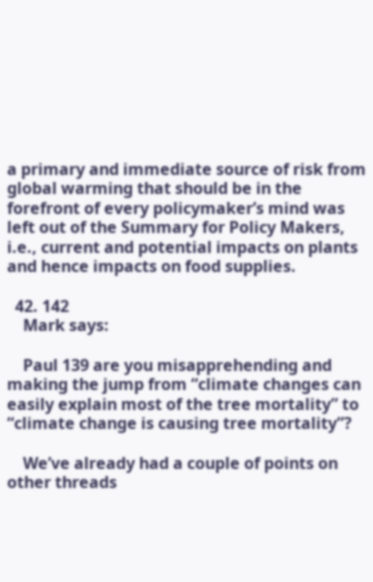a primary and immediate source of risk from global warming that should be in the forefront of every policymaker’s mind was left out of the Summary for Policy Makers, i.e., current and potential impacts on plants and hence impacts on food supplies.

  42. 142
    Mark says:

    Paul 139 are you misapprehending and making the jump from “climate changes can easily explain most of the tree mortality” to “climate change is causing tree mortality”?

    We’ve already had a couple of points on other threads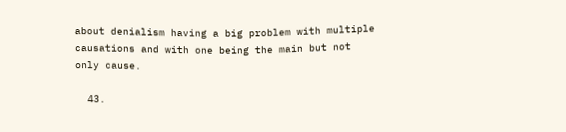about denialism having a big problem with multiple causations and with one being the main but not only cause.

  43.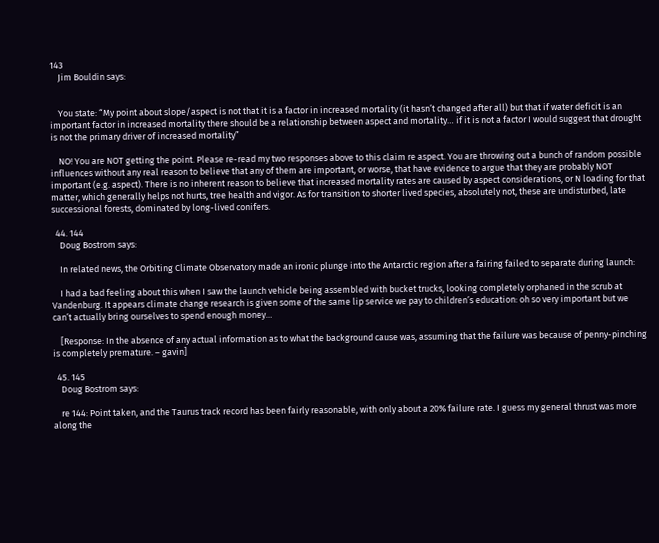143
    Jim Bouldin says:


    You state: “My point about slope/aspect is not that it is a factor in increased mortality (it hasn’t changed after all) but that if water deficit is an important factor in increased mortality there should be a relationship between aspect and mortality… if it is not a factor I would suggest that drought is not the primary driver of increased mortality”

    NO! You are NOT getting the point. Please re-read my two responses above to this claim re aspect. You are throwing out a bunch of random possible influences without any real reason to believe that any of them are important, or worse, that have evidence to argue that they are probably NOT important (e.g. aspect). There is no inherent reason to believe that increased mortality rates are caused by aspect considerations, or N loading for that matter, which generally helps not hurts, tree health and vigor. As for transition to shorter lived species, absolutely not, these are undisturbed, late successional forests, dominated by long-lived conifers.

  44. 144
    Doug Bostrom says:

    In related news, the Orbiting Climate Observatory made an ironic plunge into the Antarctic region after a fairing failed to separate during launch:

    I had a bad feeling about this when I saw the launch vehicle being assembled with bucket trucks, looking completely orphaned in the scrub at Vandenburg. It appears climate change research is given some of the same lip service we pay to children’s education: oh so very important but we can’t actually bring ourselves to spend enough money…

    [Response: In the absence of any actual information as to what the background cause was, assuming that the failure was because of penny-pinching is completely premature. – gavin]

  45. 145
    Doug Bostrom says:

    re 144: Point taken, and the Taurus track record has been fairly reasonable, with only about a 20% failure rate. I guess my general thrust was more along the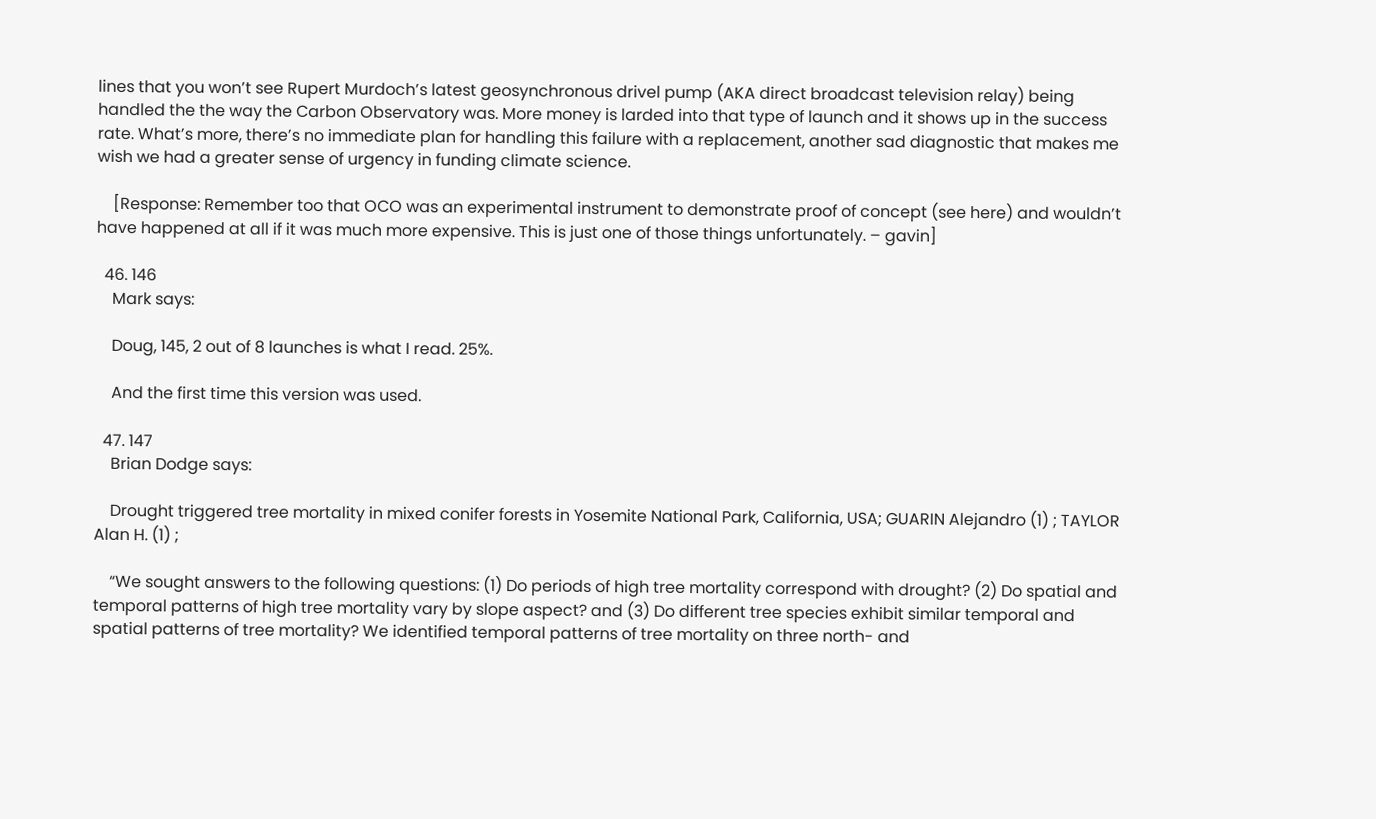lines that you won’t see Rupert Murdoch’s latest geosynchronous drivel pump (AKA direct broadcast television relay) being handled the the way the Carbon Observatory was. More money is larded into that type of launch and it shows up in the success rate. What’s more, there’s no immediate plan for handling this failure with a replacement, another sad diagnostic that makes me wish we had a greater sense of urgency in funding climate science.

    [Response: Remember too that OCO was an experimental instrument to demonstrate proof of concept (see here) and wouldn’t have happened at all if it was much more expensive. This is just one of those things unfortunately. – gavin]

  46. 146
    Mark says:

    Doug, 145, 2 out of 8 launches is what I read. 25%.

    And the first time this version was used.

  47. 147
    Brian Dodge says:

    Drought triggered tree mortality in mixed conifer forests in Yosemite National Park, California, USA; GUARIN Alejandro (1) ; TAYLOR Alan H. (1) ;

    “We sought answers to the following questions: (1) Do periods of high tree mortality correspond with drought? (2) Do spatial and temporal patterns of high tree mortality vary by slope aspect? and (3) Do different tree species exhibit similar temporal and spatial patterns of tree mortality? We identified temporal patterns of tree mortality on three north- and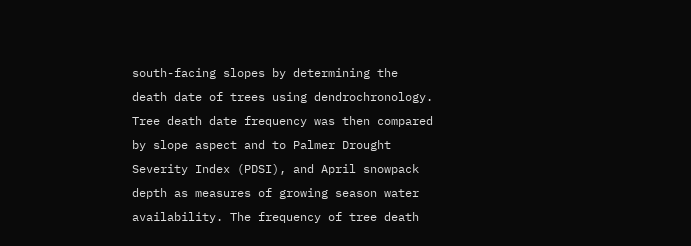south-facing slopes by determining the death date of trees using dendrochronology. Tree death date frequency was then compared by slope aspect and to Palmer Drought Severity Index (PDSI), and April snowpack depth as measures of growing season water availability. The frequency of tree death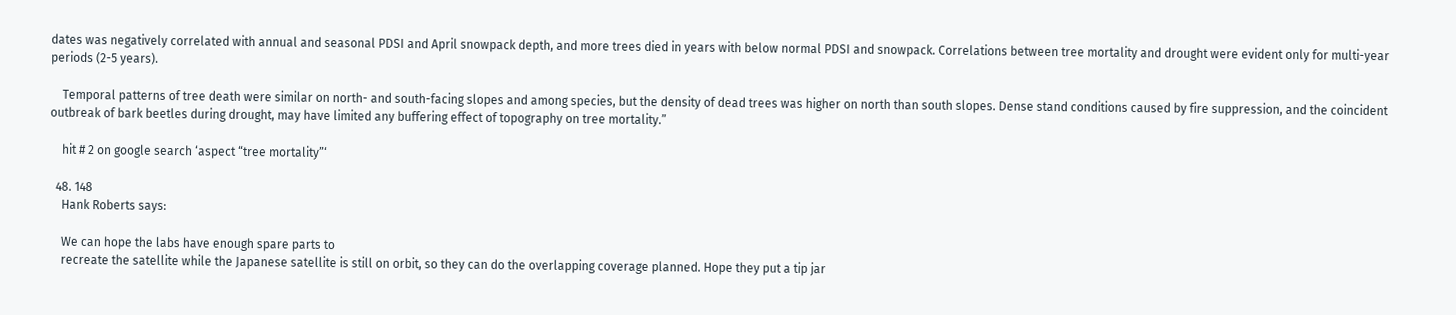dates was negatively correlated with annual and seasonal PDSI and April snowpack depth, and more trees died in years with below normal PDSI and snowpack. Correlations between tree mortality and drought were evident only for multi-year periods (2-5 years).

    Temporal patterns of tree death were similar on north- and south-facing slopes and among species, but the density of dead trees was higher on north than south slopes. Dense stand conditions caused by fire suppression, and the coincident outbreak of bark beetles during drought, may have limited any buffering effect of topography on tree mortality.”

    hit # 2 on google search ‘aspect “tree mortality”‘

  48. 148
    Hank Roberts says:

    We can hope the labs have enough spare parts to
    recreate the satellite while the Japanese satellite is still on orbit, so they can do the overlapping coverage planned. Hope they put a tip jar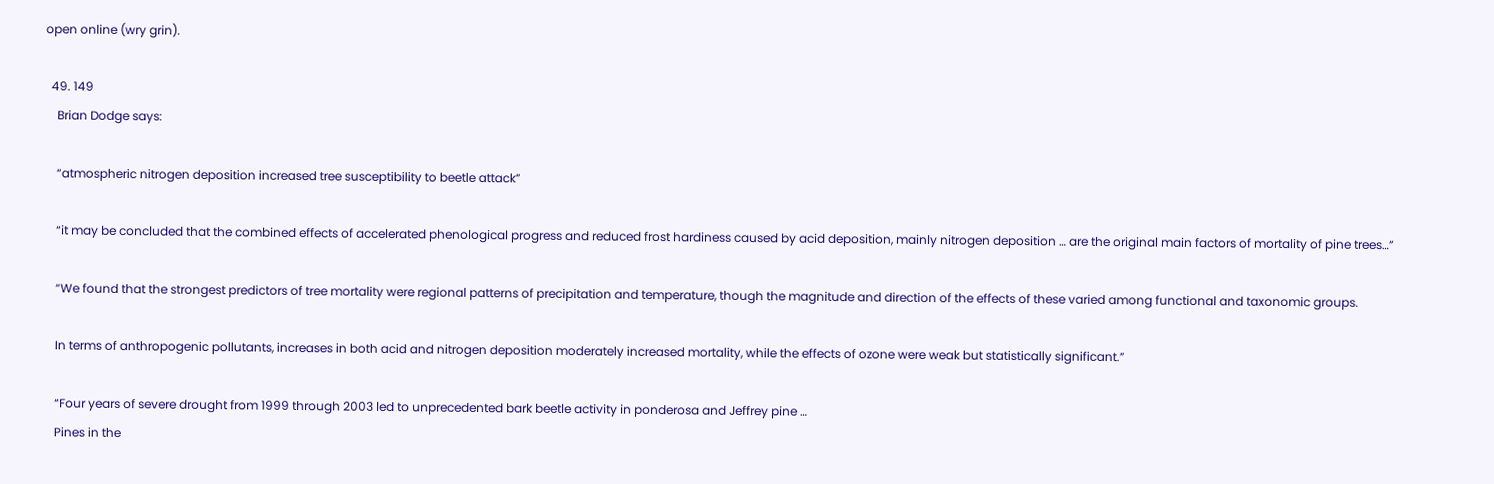open online (wry grin).

  49. 149
    Brian Dodge says:

    “atmospheric nitrogen deposition increased tree susceptibility to beetle attack”

    “it may be concluded that the combined effects of accelerated phenological progress and reduced frost hardiness caused by acid deposition, mainly nitrogen deposition … are the original main factors of mortality of pine trees…”

    “We found that the strongest predictors of tree mortality were regional patterns of precipitation and temperature, though the magnitude and direction of the effects of these varied among functional and taxonomic groups.

    In terms of anthropogenic pollutants, increases in both acid and nitrogen deposition moderately increased mortality, while the effects of ozone were weak but statistically significant.”

    “Four years of severe drought from 1999 through 2003 led to unprecedented bark beetle activity in ponderosa and Jeffrey pine …
    Pines in the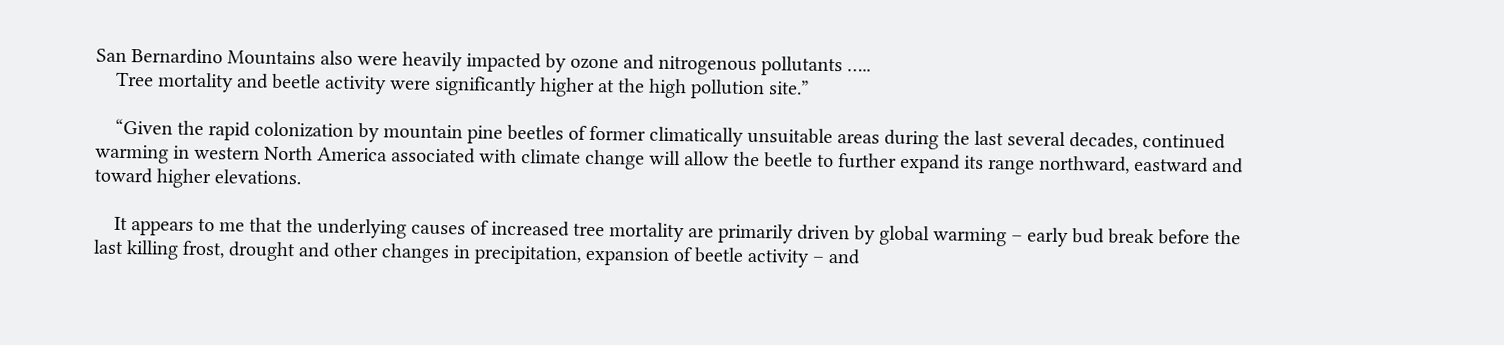San Bernardino Mountains also were heavily impacted by ozone and nitrogenous pollutants …..
    Tree mortality and beetle activity were significantly higher at the high pollution site.”

    “Given the rapid colonization by mountain pine beetles of former climatically unsuitable areas during the last several decades, continued warming in western North America associated with climate change will allow the beetle to further expand its range northward, eastward and toward higher elevations.

    It appears to me that the underlying causes of increased tree mortality are primarily driven by global warming – early bud break before the last killing frost, drought and other changes in precipitation, expansion of beetle activity – and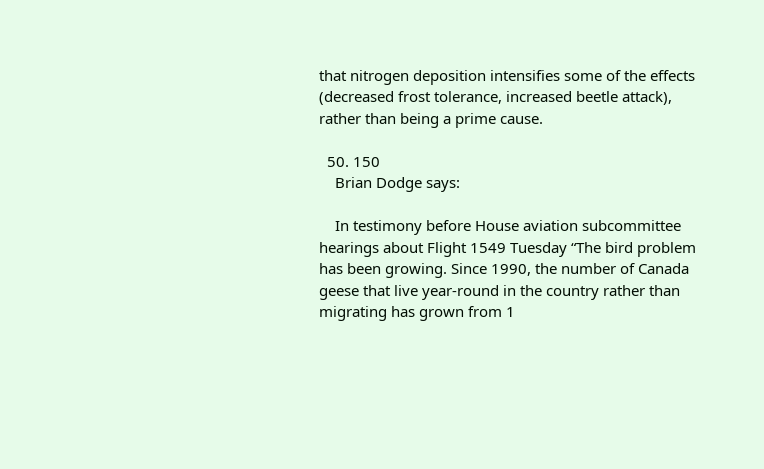that nitrogen deposition intensifies some of the effects (decreased frost tolerance, increased beetle attack), rather than being a prime cause.

  50. 150
    Brian Dodge says:

    In testimony before House aviation subcommittee hearings about Flight 1549 Tuesday “The bird problem has been growing. Since 1990, the number of Canada geese that live year-round in the country rather than migrating has grown from 1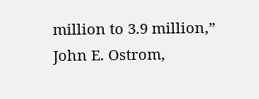million to 3.9 million,” John E. Ostrom,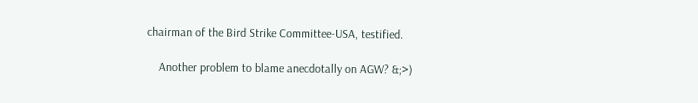chairman of the Bird Strike Committee-USA, testified.

    Another problem to blame anecdotally on AGW? &;>)